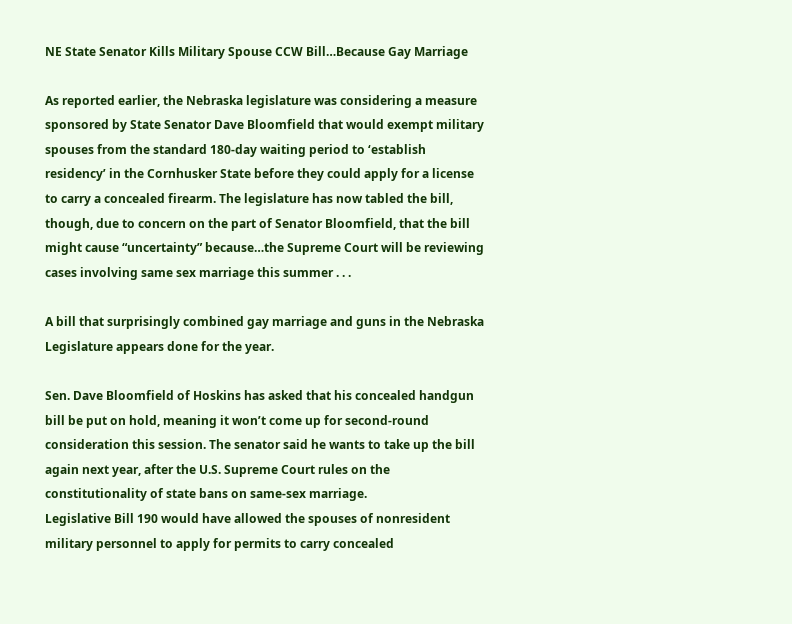NE State Senator Kills Military Spouse CCW Bill…Because Gay Marriage

As reported earlier, the Nebraska legislature was considering a measure sponsored by State Senator Dave Bloomfield that would exempt military spouses from the standard 180-day waiting period to ‘establish residency’ in the Cornhusker State before they could apply for a license to carry a concealed firearm. The legislature has now tabled the bill, though, due to concern on the part of Senator Bloomfield, that the bill might cause “uncertainty” because…the Supreme Court will be reviewing cases involving same sex marriage this summer . . .

A bill that surprisingly combined gay marriage and guns in the Nebraska Legislature appears done for the year.

Sen. Dave Bloomfield of Hoskins has asked that his concealed handgun bill be put on hold, meaning it won’t come up for second-round consideration this session. The senator said he wants to take up the bill again next year, after the U.S. Supreme Court rules on the constitutionality of state bans on same-sex marriage.
Legislative Bill 190 would have allowed the spouses of nonresident military personnel to apply for permits to carry concealed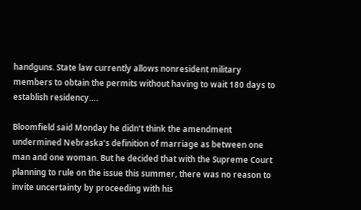handguns. State law currently allows nonresident military members to obtain the permits without having to wait 180 days to establish residency….

Bloomfield said Monday he didn’t think the amendment undermined Nebraska’s definition of marriage as between one man and one woman. But he decided that with the Supreme Court planning to rule on the issue this summer, there was no reason to invite uncertainty by proceeding with his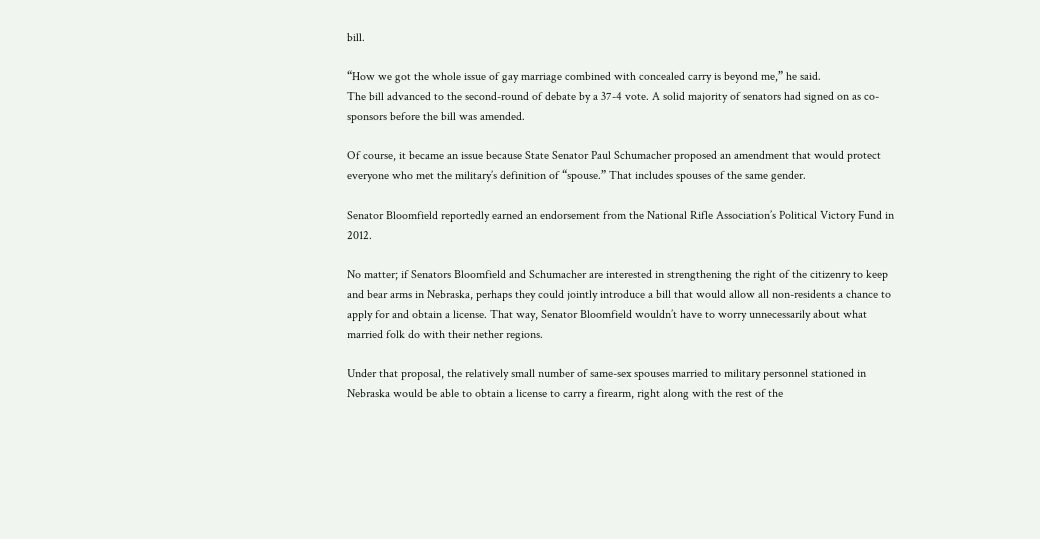bill.

“How we got the whole issue of gay marriage combined with concealed carry is beyond me,” he said.
The bill advanced to the second-round of debate by a 37-4 vote. A solid majority of senators had signed on as co-sponsors before the bill was amended.

Of course, it became an issue because State Senator Paul Schumacher proposed an amendment that would protect everyone who met the military’s definition of “spouse.” That includes spouses of the same gender.

Senator Bloomfield reportedly earned an endorsement from the National Rifle Association’s Political Victory Fund in 2012.

No matter; if Senators Bloomfield and Schumacher are interested in strengthening the right of the citizenry to keep and bear arms in Nebraska, perhaps they could jointly introduce a bill that would allow all non-residents a chance to apply for and obtain a license. That way, Senator Bloomfield wouldn’t have to worry unnecessarily about what married folk do with their nether regions.

Under that proposal, the relatively small number of same-sex spouses married to military personnel stationed in Nebraska would be able to obtain a license to carry a firearm, right along with the rest of the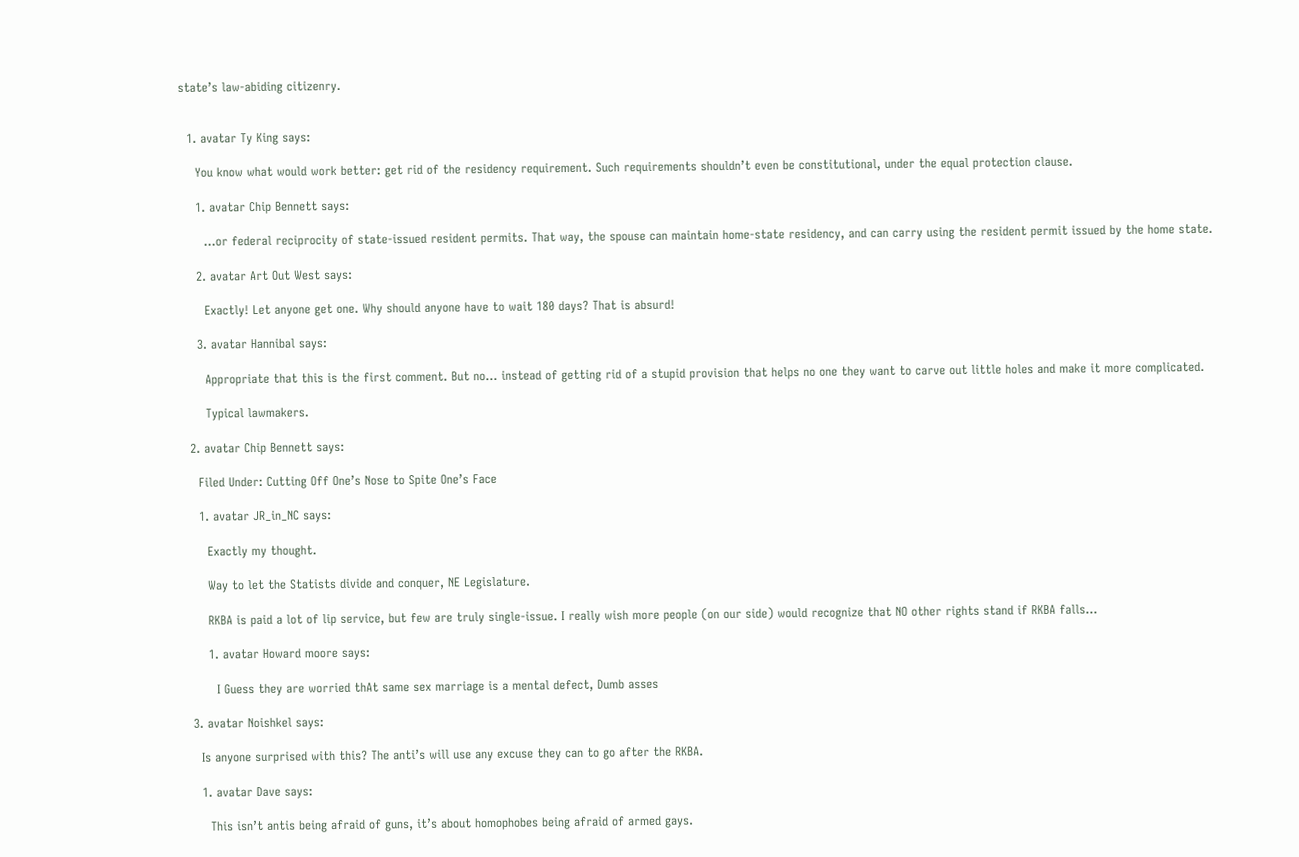state’s law-abiding citizenry.


  1. avatar Ty King says:

    You know what would work better: get rid of the residency requirement. Such requirements shouldn’t even be constitutional, under the equal protection clause.

    1. avatar Chip Bennett says:

      …or federal reciprocity of state-issued resident permits. That way, the spouse can maintain home-state residency, and can carry using the resident permit issued by the home state.

    2. avatar Art Out West says:

      Exactly! Let anyone get one. Why should anyone have to wait 180 days? That is absurd!

    3. avatar Hannibal says:

      Appropriate that this is the first comment. But no… instead of getting rid of a stupid provision that helps no one they want to carve out little holes and make it more complicated.

      Typical lawmakers.

  2. avatar Chip Bennett says:

    Filed Under: Cutting Off One’s Nose to Spite One’s Face

    1. avatar JR_in_NC says:

      Exactly my thought.

      Way to let the Statists divide and conquer, NE Legislature.

      RKBA is paid a lot of lip service, but few are truly single-issue. I really wish more people (on our side) would recognize that NO other rights stand if RKBA falls…

      1. avatar Howard moore says:

        I Guess they are worried thAt same sex marriage is a mental defect, Dumb asses

  3. avatar Noishkel says:

    Is anyone surprised with this? The anti’s will use any excuse they can to go after the RKBA.

    1. avatar Dave says:

      This isn’t antis being afraid of guns, it’s about homophobes being afraid of armed gays.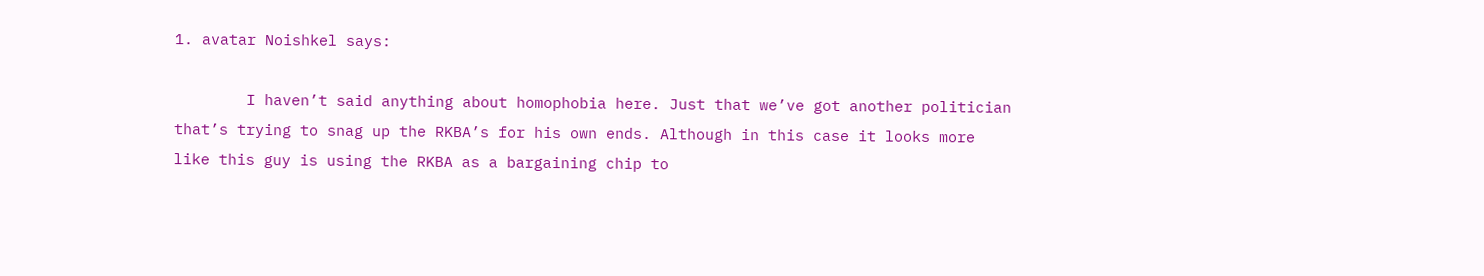1. avatar Noishkel says:

        I haven’t said anything about homophobia here. Just that we’ve got another politician that’s trying to snag up the RKBA’s for his own ends. Although in this case it looks more like this guy is using the RKBA as a bargaining chip to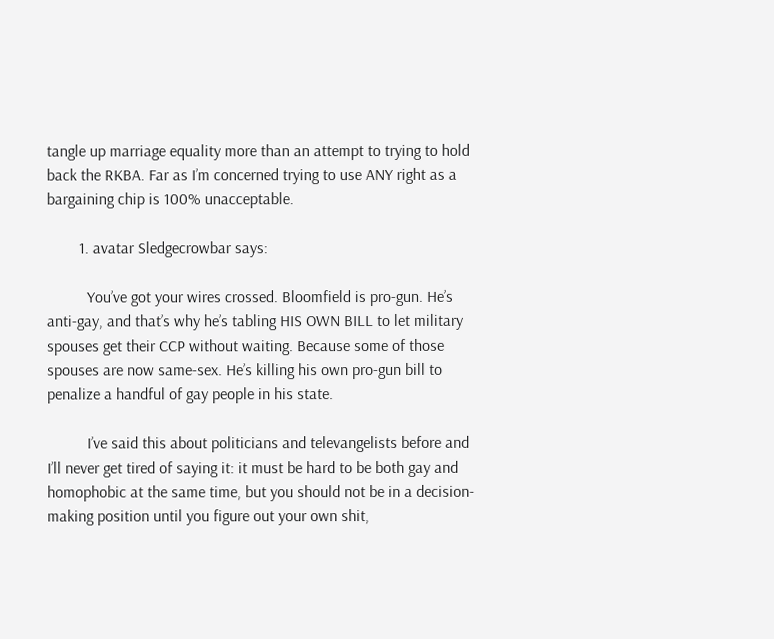tangle up marriage equality more than an attempt to trying to hold back the RKBA. Far as I’m concerned trying to use ANY right as a bargaining chip is 100% unacceptable.

        1. avatar Sledgecrowbar says:

          You’ve got your wires crossed. Bloomfield is pro-gun. He’s anti-gay, and that’s why he’s tabling HIS OWN BILL to let military spouses get their CCP without waiting. Because some of those spouses are now same-sex. He’s killing his own pro-gun bill to penalize a handful of gay people in his state.

          I’ve said this about politicians and televangelists before and I’ll never get tired of saying it: it must be hard to be both gay and homophobic at the same time, but you should not be in a decision-making position until you figure out your own shit,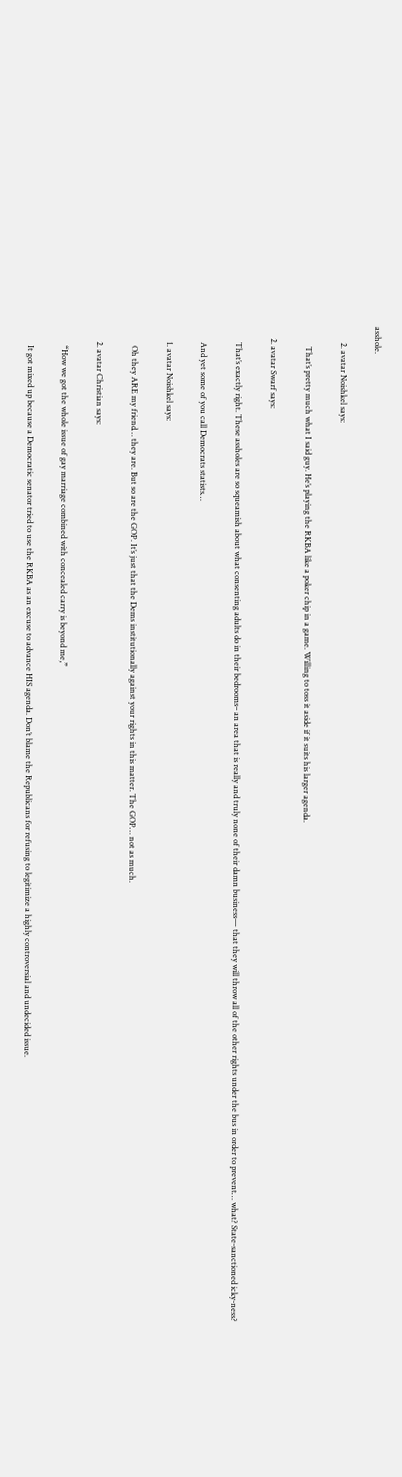asshole.

        2. avatar Noishkel says:

          That’s pretty much what I said guy. He’s playing the RKBA like a poker chip in a game. Willing to toss it aside if it suits his larger agenda.

      2. avatar Swarf says:

        That’s exactly right. These assholes are so squeamish about what consenting adults do in their bedrooms– an area that is really and truly none of their damn business— that they will throw all of the other rights under the bus in order to prevent… what? State-sanctioned icky-ness?

        And yet some of you call Democrats statists…

        1. avatar Noishkel says:

          Oh they ARE my friend… they are. But so are the GOP. It’s just that the Dems institutionally against your rights in this matter. The GOP… not as much.

        2. avatar Christian says:

          “How we got the whole issue of gay marriage combined with concealed carry is beyond me,”

          It got mixed up because a Democratic senator tried to use the RKBA as an excuse to advance HIS agenda. Don’t blame the Republicans for refusing to legitimize a highly controversial and undecided issue.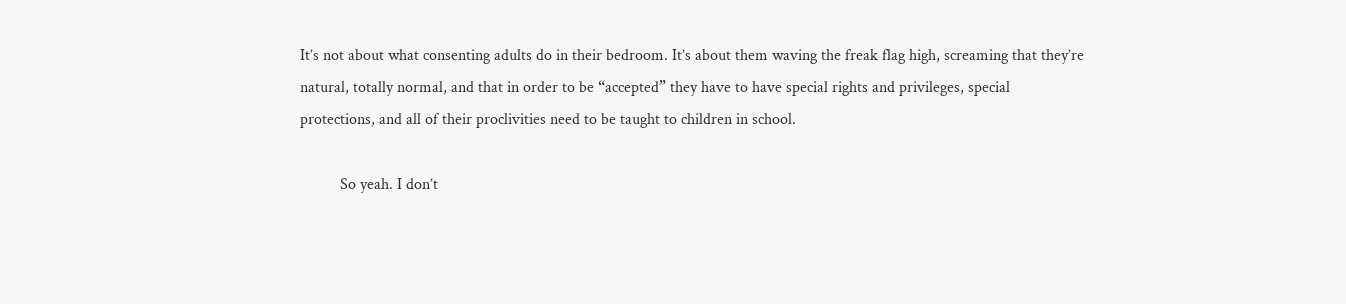It’s not about what consenting adults do in their bedroom. It’s about them waving the freak flag high, screaming that they’re natural, totally normal, and that in order to be “accepted” they have to have special rights and privileges, special protections, and all of their proclivities need to be taught to children in school.

          So yeah. I don’t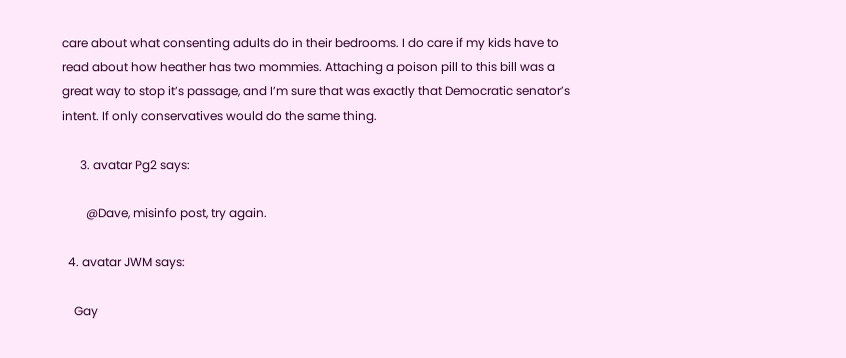care about what consenting adults do in their bedrooms. I do care if my kids have to read about how heather has two mommies. Attaching a poison pill to this bill was a great way to stop it’s passage, and I’m sure that was exactly that Democratic senator’s intent. If only conservatives would do the same thing.

      3. avatar Pg2 says:

        @Dave, misinfo post, try again.

  4. avatar JWM says:

    Gay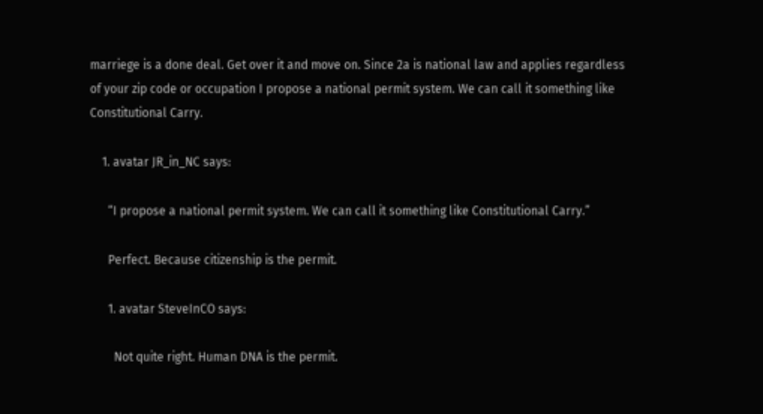marriege is a done deal. Get over it and move on. Since 2a is national law and applies regardless of your zip code or occupation I propose a national permit system. We can call it something like Constitutional Carry.

    1. avatar JR_in_NC says:

      “I propose a national permit system. We can call it something like Constitutional Carry.”

      Perfect. Because citizenship is the permit.

      1. avatar SteveInCO says:

        Not quite right. Human DNA is the permit.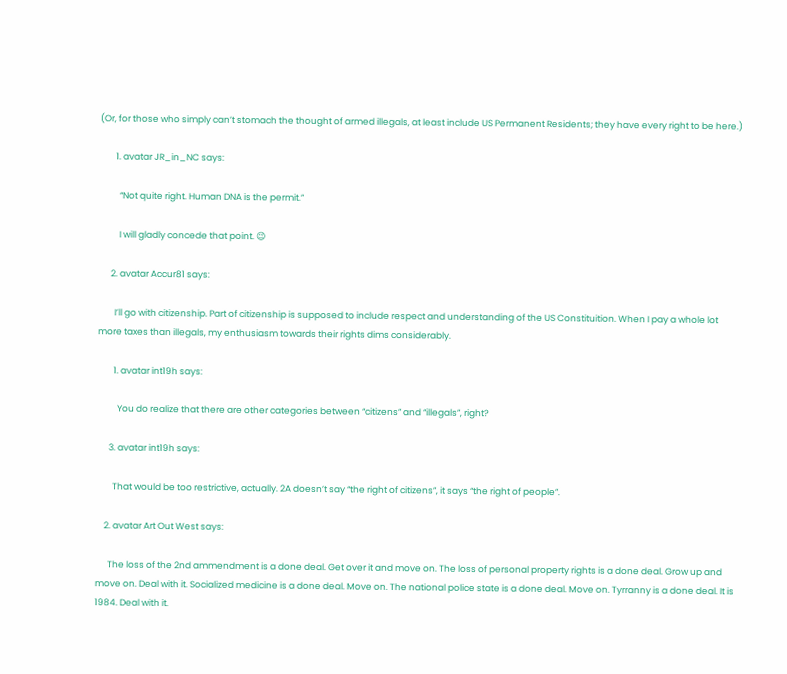(Or, for those who simply can’t stomach the thought of armed illegals, at least include US Permanent Residents; they have every right to be here.)

        1. avatar JR_in_NC says:

          “Not quite right. Human DNA is the permit.”

          I will gladly concede that point. 😉

      2. avatar Accur81 says:

        I’ll go with citizenship. Part of citizenship is supposed to include respect and understanding of the US Constituition. When I pay a whole lot more taxes than illegals, my enthusiasm towards their rights dims considerably.

        1. avatar int19h says:

          You do realize that there are other categories between “citizens” and “illegals”, right?

      3. avatar int19h says:

        That would be too restrictive, actually. 2A doesn’t say “the right of citizens”, it says “the right of people”.

    2. avatar Art Out West says:

      The loss of the 2nd ammendment is a done deal. Get over it and move on. The loss of personal property rights is a done deal. Grow up and move on. Deal with it. Socialized medicine is a done deal. Move on. The national police state is a done deal. Move on. Tyrranny is a done deal. It is 1984. Deal with it.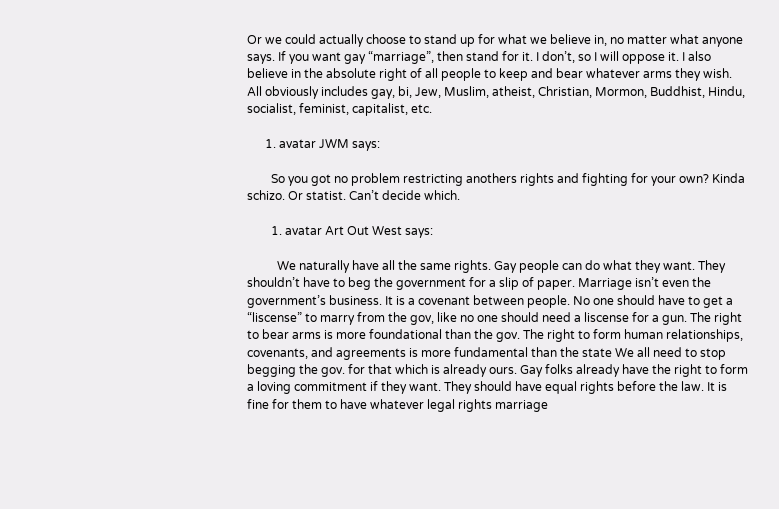Or we could actually choose to stand up for what we believe in, no matter what anyone says. If you want gay “marriage”, then stand for it. I don’t, so I will oppose it. I also believe in the absolute right of all people to keep and bear whatever arms they wish. All obviously includes gay, bi, Jew, Muslim, atheist, Christian, Mormon, Buddhist, Hindu, socialist, feminist, capitalist, etc.

      1. avatar JWM says:

        So you got no problem restricting anothers rights and fighting for your own? Kinda schizo. Or statist. Can’t decide which.

        1. avatar Art Out West says:

          We naturally have all the same rights. Gay people can do what they want. They shouldn’t have to beg the government for a slip of paper. Marriage isn’t even the government’s business. It is a covenant between people. No one should have to get a “liscense” to marry from the gov, like no one should need a liscense for a gun. The right to bear arms is more foundational than the gov. The right to form human relationships, covenants, and agreements is more fundamental than the state We all need to stop begging the gov. for that which is already ours. Gay folks already have the right to form a loving commitment if they want. They should have equal rights before the law. It is fine for them to have whatever legal rights marriage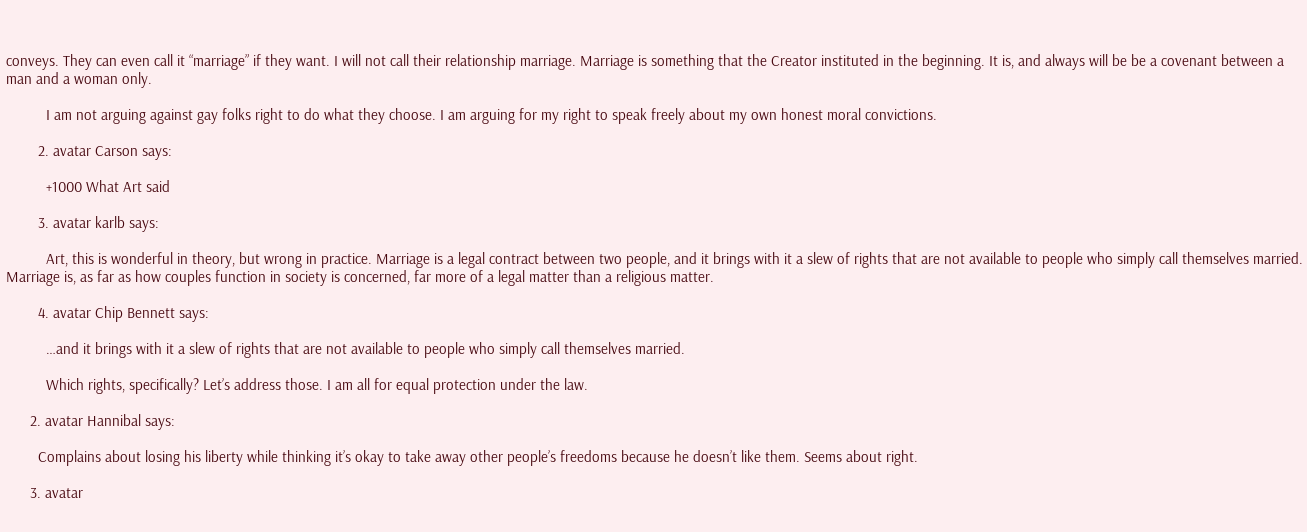conveys. They can even call it “marriage” if they want. I will not call their relationship marriage. Marriage is something that the Creator instituted in the beginning. It is, and always will be be a covenant between a man and a woman only.

          I am not arguing against gay folks right to do what they choose. I am arguing for my right to speak freely about my own honest moral convictions.

        2. avatar Carson says:

          +1000 What Art said

        3. avatar karlb says:

          Art, this is wonderful in theory, but wrong in practice. Marriage is a legal contract between two people, and it brings with it a slew of rights that are not available to people who simply call themselves married. Marriage is, as far as how couples function in society is concerned, far more of a legal matter than a religious matter.

        4. avatar Chip Bennett says:

          …and it brings with it a slew of rights that are not available to people who simply call themselves married.

          Which rights, specifically? Let’s address those. I am all for equal protection under the law.

      2. avatar Hannibal says:

        Complains about losing his liberty while thinking it’s okay to take away other people’s freedoms because he doesn’t like them. Seems about right.

      3. avatar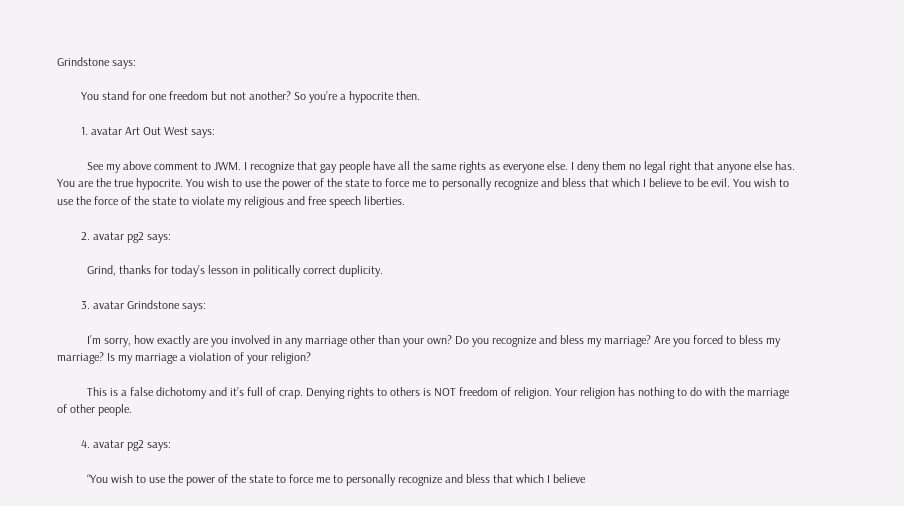Grindstone says:

        You stand for one freedom but not another? So you’re a hypocrite then.

        1. avatar Art Out West says:

          See my above comment to JWM. I recognize that gay people have all the same rights as everyone else. I deny them no legal right that anyone else has. You are the true hypocrite. You wish to use the power of the state to force me to personally recognize and bless that which I believe to be evil. You wish to use the force of the state to violate my religious and free speech liberties.

        2. avatar pg2 says:

          Grind, thanks for today’s lesson in politically correct duplicity.

        3. avatar Grindstone says:

          I’m sorry, how exactly are you involved in any marriage other than your own? Do you recognize and bless my marriage? Are you forced to bless my marriage? Is my marriage a violation of your religion?

          This is a false dichotomy and it’s full of crap. Denying rights to others is NOT freedom of religion. Your religion has nothing to do with the marriage of other people.

        4. avatar pg2 says:

          “You wish to use the power of the state to force me to personally recognize and bless that which I believe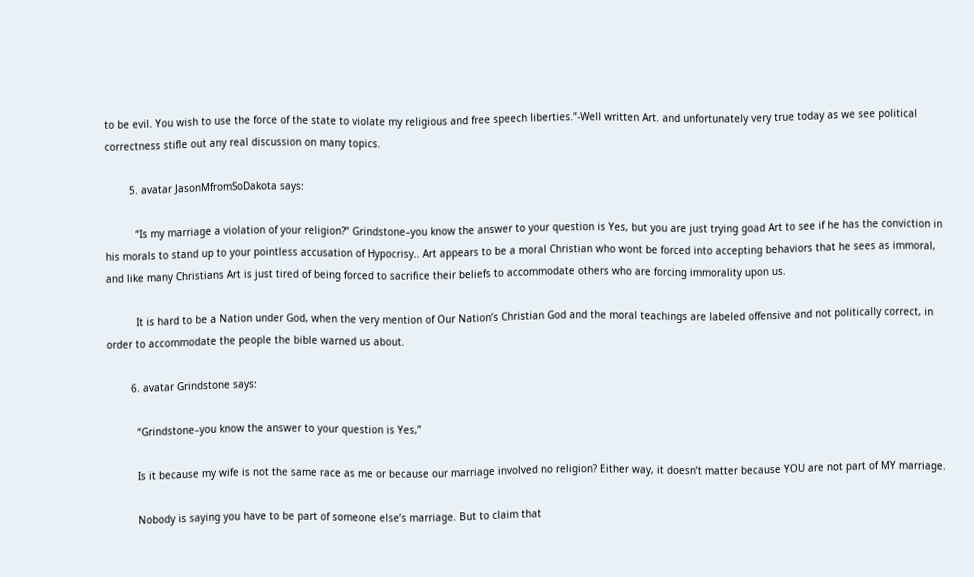to be evil. You wish to use the force of the state to violate my religious and free speech liberties.”-Well written Art. and unfortunately very true today as we see political correctness stifle out any real discussion on many topics.

        5. avatar JasonMfromSoDakota says:

          “Is my marriage a violation of your religion?” Grindstone–you know the answer to your question is Yes, but you are just trying goad Art to see if he has the conviction in his morals to stand up to your pointless accusation of Hypocrisy.. Art appears to be a moral Christian who wont be forced into accepting behaviors that he sees as immoral, and like many Christians Art is just tired of being forced to sacrifice their beliefs to accommodate others who are forcing immorality upon us.

          It is hard to be a Nation under God, when the very mention of Our Nation’s Christian God and the moral teachings are labeled offensive and not politically correct, in order to accommodate the people the bible warned us about.

        6. avatar Grindstone says:

          “Grindstone–you know the answer to your question is Yes,”

          Is it because my wife is not the same race as me or because our marriage involved no religion? Either way, it doesn’t matter because YOU are not part of MY marriage.

          Nobody is saying you have to be part of someone else’s marriage. But to claim that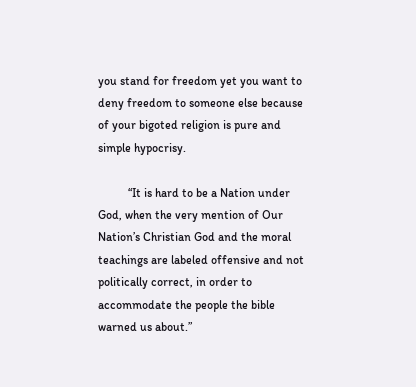you stand for freedom yet you want to deny freedom to someone else because of your bigoted religion is pure and simple hypocrisy.

          “It is hard to be a Nation under God, when the very mention of Our Nation’s Christian God and the moral teachings are labeled offensive and not politically correct, in order to accommodate the people the bible warned us about.”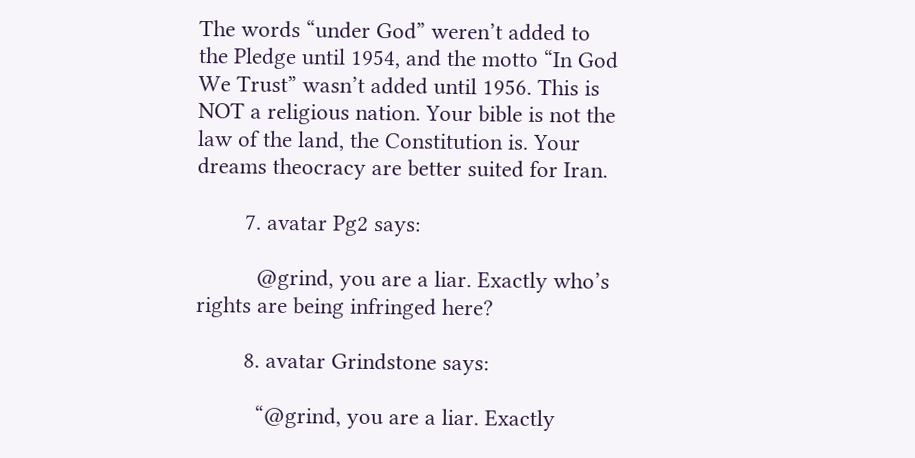The words “under God” weren’t added to the Pledge until 1954, and the motto “In God We Trust” wasn’t added until 1956. This is NOT a religious nation. Your bible is not the law of the land, the Constitution is. Your dreams theocracy are better suited for Iran.

        7. avatar Pg2 says:

          @grind, you are a liar. Exactly who’s rights are being infringed here?

        8. avatar Grindstone says:

          “@grind, you are a liar. Exactly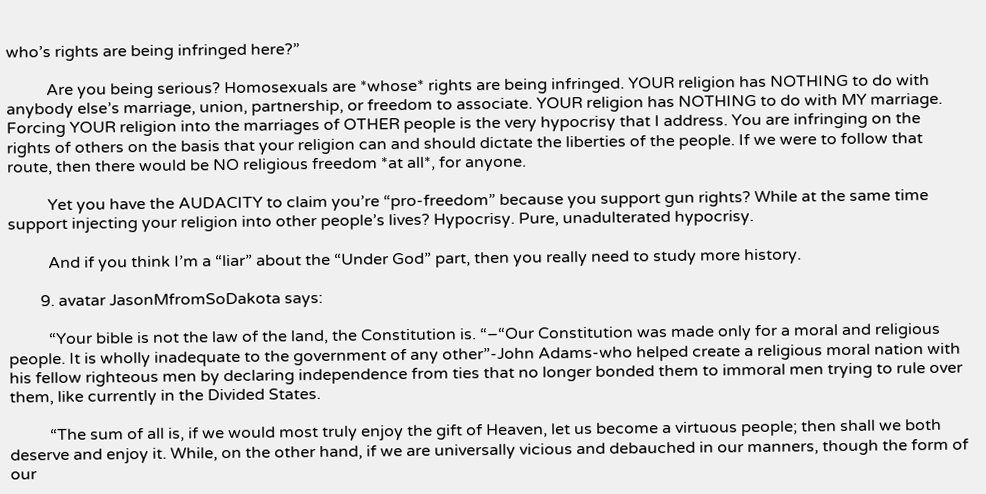who’s rights are being infringed here?”

          Are you being serious? Homosexuals are *whose* rights are being infringed. YOUR religion has NOTHING to do with anybody else’s marriage, union, partnership, or freedom to associate. YOUR religion has NOTHING to do with MY marriage. Forcing YOUR religion into the marriages of OTHER people is the very hypocrisy that I address. You are infringing on the rights of others on the basis that your religion can and should dictate the liberties of the people. If we were to follow that route, then there would be NO religious freedom *at all*, for anyone.

          Yet you have the AUDACITY to claim you’re “pro-freedom” because you support gun rights? While at the same time support injecting your religion into other people’s lives? Hypocrisy. Pure, unadulterated hypocrisy.

          And if you think I’m a “liar” about the “Under God” part, then you really need to study more history.

        9. avatar JasonMfromSoDakota says:

          “Your bible is not the law of the land, the Constitution is. “–“Our Constitution was made only for a moral and religious people. It is wholly inadequate to the government of any other”-John Adams-who helped create a religious moral nation with his fellow righteous men by declaring independence from ties that no longer bonded them to immoral men trying to rule over them, like currently in the Divided States.

          “The sum of all is, if we would most truly enjoy the gift of Heaven, let us become a virtuous people; then shall we both deserve and enjoy it. While, on the other hand, if we are universally vicious and debauched in our manners, though the form of our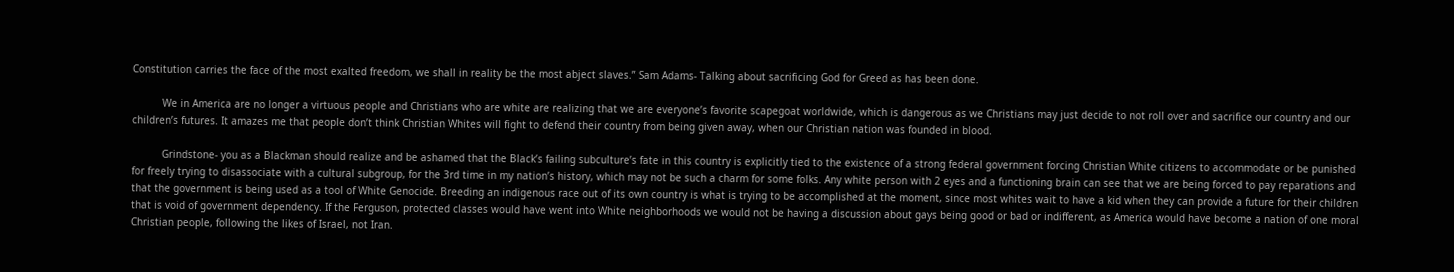Constitution carries the face of the most exalted freedom, we shall in reality be the most abject slaves.” Sam Adams- Talking about sacrificing God for Greed as has been done.

          We in America are no longer a virtuous people and Christians who are white are realizing that we are everyone’s favorite scapegoat worldwide, which is dangerous as we Christians may just decide to not roll over and sacrifice our country and our children’s futures. It amazes me that people don’t think Christian Whites will fight to defend their country from being given away, when our Christian nation was founded in blood.

          Grindstone- you as a Blackman should realize and be ashamed that the Black’s failing subculture’s fate in this country is explicitly tied to the existence of a strong federal government forcing Christian White citizens to accommodate or be punished for freely trying to disassociate with a cultural subgroup, for the 3rd time in my nation’s history, which may not be such a charm for some folks. Any white person with 2 eyes and a functioning brain can see that we are being forced to pay reparations and that the government is being used as a tool of White Genocide. Breeding an indigenous race out of its own country is what is trying to be accomplished at the moment, since most whites wait to have a kid when they can provide a future for their children that is void of government dependency. If the Ferguson, protected classes would have went into White neighborhoods we would not be having a discussion about gays being good or bad or indifferent, as America would have become a nation of one moral Christian people, following the likes of Israel, not Iran.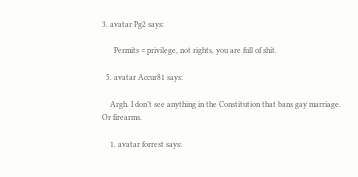3. avatar Pg2 says:

      Permits = privilege, not rights, you are full of shit.

  5. avatar Accur81 says:

    Argh. I don’t see anything in the Constitution that bans gay marriage. Or firearms.

    1. avatar forrest says: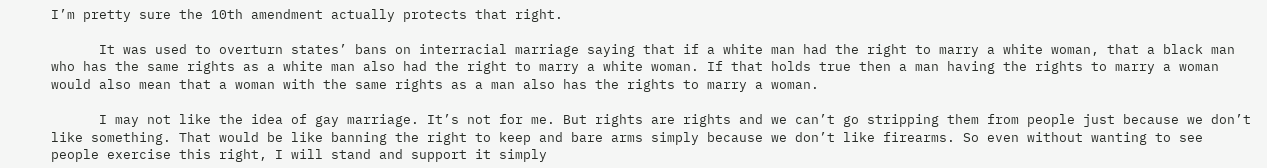I’m pretty sure the 10th amendment actually protects that right.

      It was used to overturn states’ bans on interracial marriage saying that if a white man had the right to marry a white woman, that a black man who has the same rights as a white man also had the right to marry a white woman. If that holds true then a man having the rights to marry a woman would also mean that a woman with the same rights as a man also has the rights to marry a woman.

      I may not like the idea of gay marriage. It’s not for me. But rights are rights and we can’t go stripping them from people just because we don’t like something. That would be like banning the right to keep and bare arms simply because we don’t like firearms. So even without wanting to see people exercise this right, I will stand and support it simply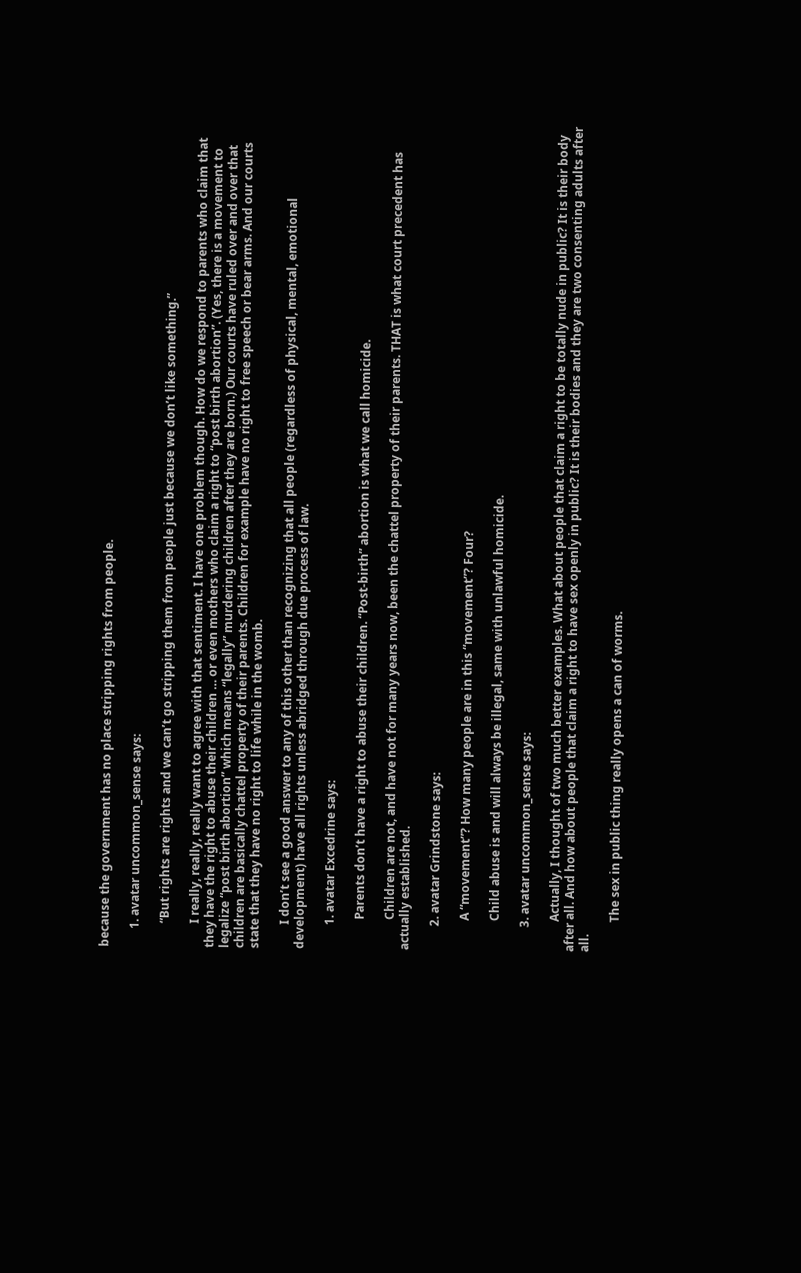because the government has no place stripping rights from people.

      1. avatar uncommon_sense says:

        “But rights are rights and we can’t go stripping them from people just because we don’t like something.”

        I really, really, really want to agree with that sentiment. I have one problem though. How do we respond to parents who claim that they have the right to abuse their children … or even mothers who claim a right to “post birth abortion”. (Yes, there is a movement to legalize “post birth abortion” which means “legally” murdering children after they are born.) Our courts have ruled over and over that children are basically chattel property of their parents. Children for example have no right to free speech or bear arms. And our courts state that they have no right to life while in the womb.

        I don’t see a good answer to any of this other than recognizing that all people (regardless of physical, mental, emotional development) have all rights unless abridged through due process of law.

        1. avatar Excedrine says:

          Parents don’t have a right to abuse their children. “Post-birth” abortion is what we call homicide.

          Children are not, and have not for many years now, been the chattel property of their parents. THAT is what court precedent has actually established.

        2. avatar Grindstone says:

          A “movement”? How many people are in this “movement”? Four?

          Child abuse is and will always be illegal, same with unlawful homicide.

        3. avatar uncommon_sense says:

          Actually, I thought of two much better examples. What about people that claim a right to be totally nude in public? It is their body after all. And how about people that claim a right to have sex openly in public? It is their bodies and they are two consenting adults after all.

          The sex in public thing really opens a can of worms.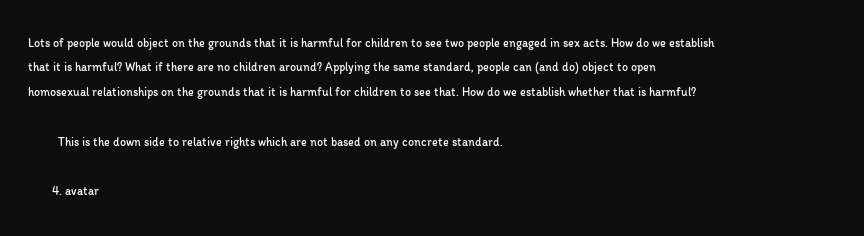Lots of people would object on the grounds that it is harmful for children to see two people engaged in sex acts. How do we establish that it is harmful? What if there are no children around? Applying the same standard, people can (and do) object to open homosexual relationships on the grounds that it is harmful for children to see that. How do we establish whether that is harmful?

          This is the down side to relative rights which are not based on any concrete standard.

        4. avatar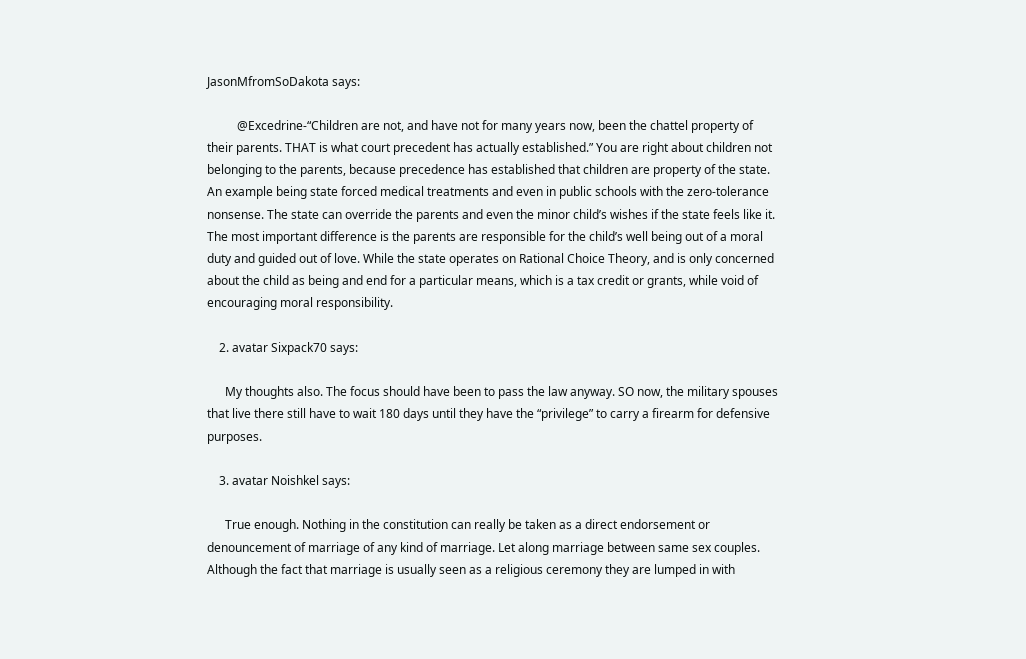JasonMfromSoDakota says:

          @Excedrine-“Children are not, and have not for many years now, been the chattel property of their parents. THAT is what court precedent has actually established.” You are right about children not belonging to the parents, because precedence has established that children are property of the state. An example being state forced medical treatments and even in public schools with the zero-tolerance nonsense. The state can override the parents and even the minor child’s wishes if the state feels like it. The most important difference is the parents are responsible for the child’s well being out of a moral duty and guided out of love. While the state operates on Rational Choice Theory, and is only concerned about the child as being and end for a particular means, which is a tax credit or grants, while void of encouraging moral responsibility.

    2. avatar Sixpack70 says:

      My thoughts also. The focus should have been to pass the law anyway. SO now, the military spouses that live there still have to wait 180 days until they have the “privilege” to carry a firearm for defensive purposes.

    3. avatar Noishkel says:

      True enough. Nothing in the constitution can really be taken as a direct endorsement or denouncement of marriage of any kind of marriage. Let along marriage between same sex couples. Although the fact that marriage is usually seen as a religious ceremony they are lumped in with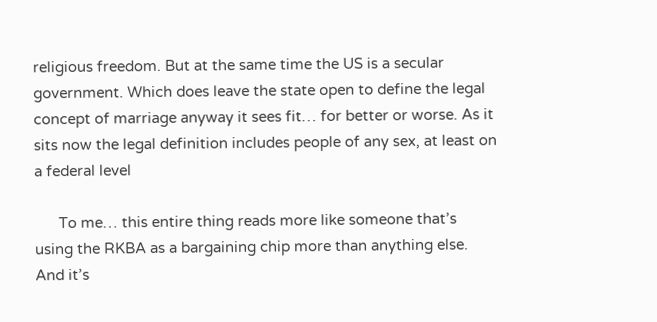religious freedom. But at the same time the US is a secular government. Which does leave the state open to define the legal concept of marriage anyway it sees fit… for better or worse. As it sits now the legal definition includes people of any sex, at least on a federal level

      To me… this entire thing reads more like someone that’s using the RKBA as a bargaining chip more than anything else. And it’s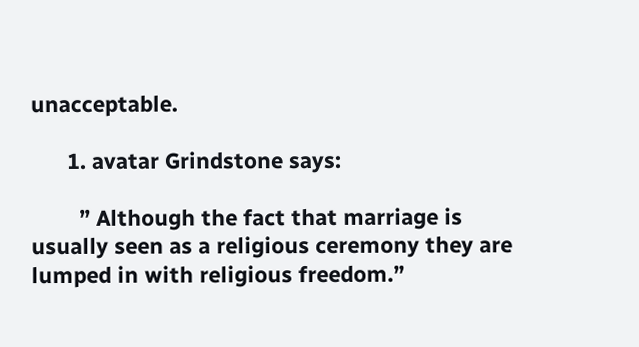unacceptable.

      1. avatar Grindstone says:

        ” Although the fact that marriage is usually seen as a religious ceremony they are lumped in with religious freedom.”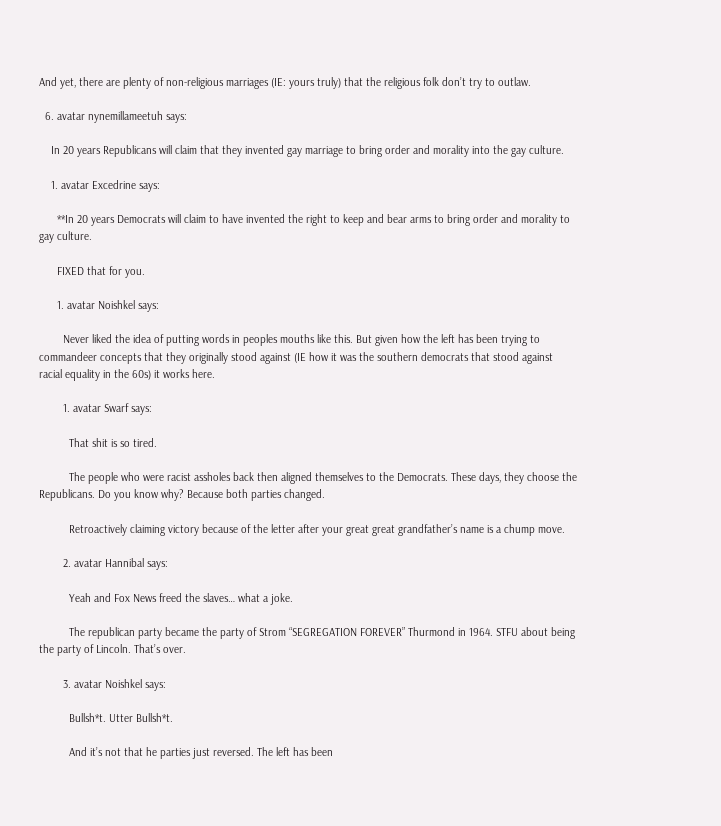And yet, there are plenty of non-religious marriages (IE: yours truly) that the religious folk don’t try to outlaw.

  6. avatar nynemillameetuh says:

    In 20 years Republicans will claim that they invented gay marriage to bring order and morality into the gay culture.

    1. avatar Excedrine says:

      **In 20 years Democrats will claim to have invented the right to keep and bear arms to bring order and morality to gay culture.

      FIXED that for you.

      1. avatar Noishkel says:

        Never liked the idea of putting words in peoples mouths like this. But given how the left has been trying to commandeer concepts that they originally stood against (IE how it was the southern democrats that stood against racial equality in the 60s) it works here.

        1. avatar Swarf says:

          That shit is so tired.

          The people who were racist assholes back then aligned themselves to the Democrats. These days, they choose the Republicans. Do you know why? Because both parties changed.

          Retroactively claiming victory because of the letter after your great great grandfather’s name is a chump move.

        2. avatar Hannibal says:

          Yeah and Fox News freed the slaves… what a joke.

          The republican party became the party of Strom “SEGREGATION FOREVER” Thurmond in 1964. STFU about being the party of Lincoln. That’s over.

        3. avatar Noishkel says:

          Bullsh*t. Utter Bullsh*t.

          And it’s not that he parties just reversed. The left has been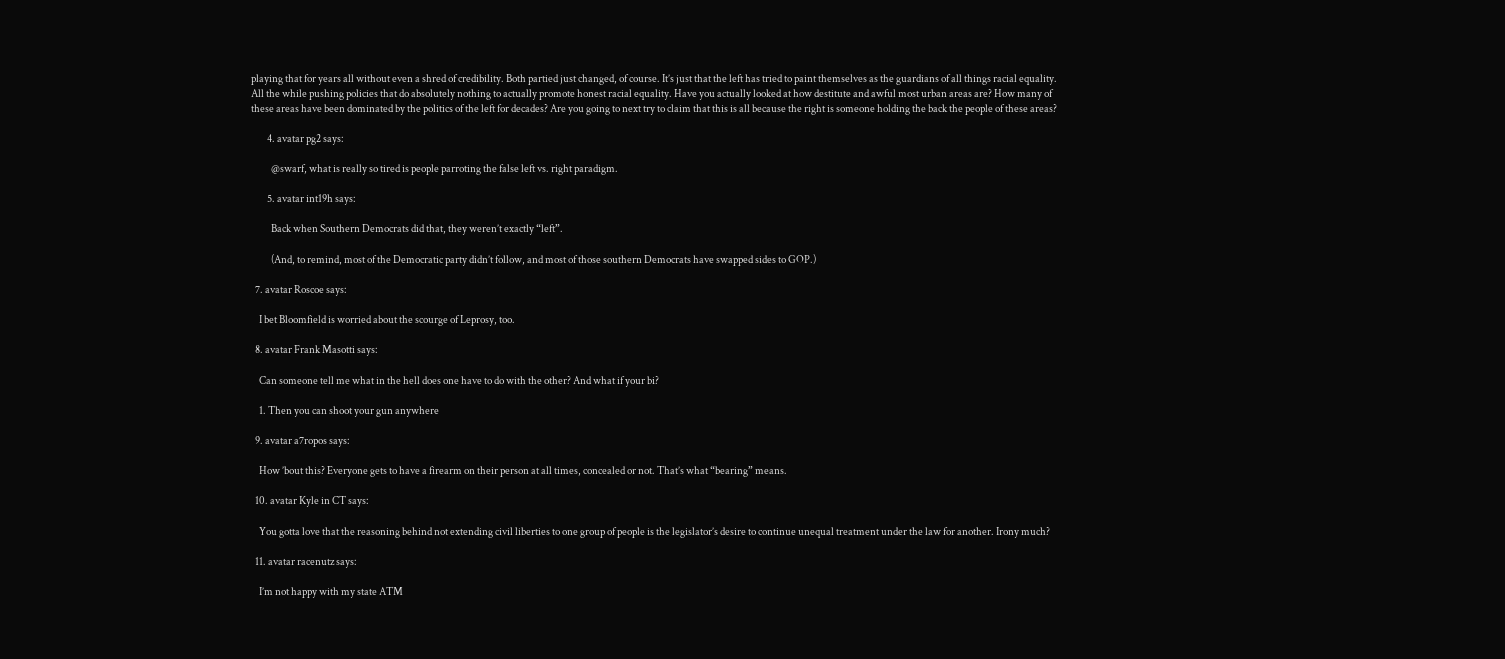playing that for years all without even a shred of credibility. Both partied just changed, of course. It’s just that the left has tried to paint themselves as the guardians of all things racial equality. All the while pushing policies that do absolutely nothing to actually promote honest racial equality. Have you actually looked at how destitute and awful most urban areas are? How many of these areas have been dominated by the politics of the left for decades? Are you going to next try to claim that this is all because the right is someone holding the back the people of these areas?

        4. avatar pg2 says:

          @swarf, what is really so tired is people parroting the false left vs. right paradigm.

        5. avatar int19h says:

          Back when Southern Democrats did that, they weren’t exactly “left”.

          (And, to remind, most of the Democratic party didn’t follow, and most of those southern Democrats have swapped sides to GOP.)

  7. avatar Roscoe says:

    I bet Bloomfield is worried about the scourge of Leprosy, too.

  8. avatar Frank Masotti says:

    Can someone tell me what in the hell does one have to do with the other? And what if your bi?

    1. Then you can shoot your gun anywhere

  9. avatar a7ropos says:

    How ’bout this? Everyone gets to have a firearm on their person at all times, concealed or not. That’s what “bearing” means.

  10. avatar Kyle in CT says:

    You gotta love that the reasoning behind not extending civil liberties to one group of people is the legislator’s desire to continue unequal treatment under the law for another. Irony much?

  11. avatar racenutz says:

    I’m not happy with my state ATM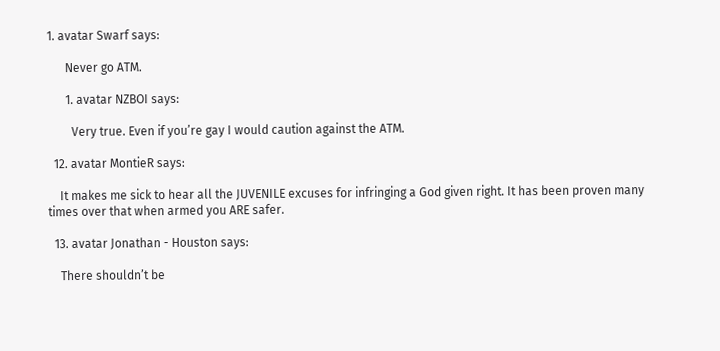1. avatar Swarf says:

      Never go ATM.

      1. avatar NZBOI says:

        Very true. Even if you’re gay I would caution against the ATM.

  12. avatar MontieR says:

    It makes me sick to hear all the JUVENILE excuses for infringing a God given right. It has been proven many times over that when armed you ARE safer.

  13. avatar Jonathan - Houston says:

    There shouldn’t be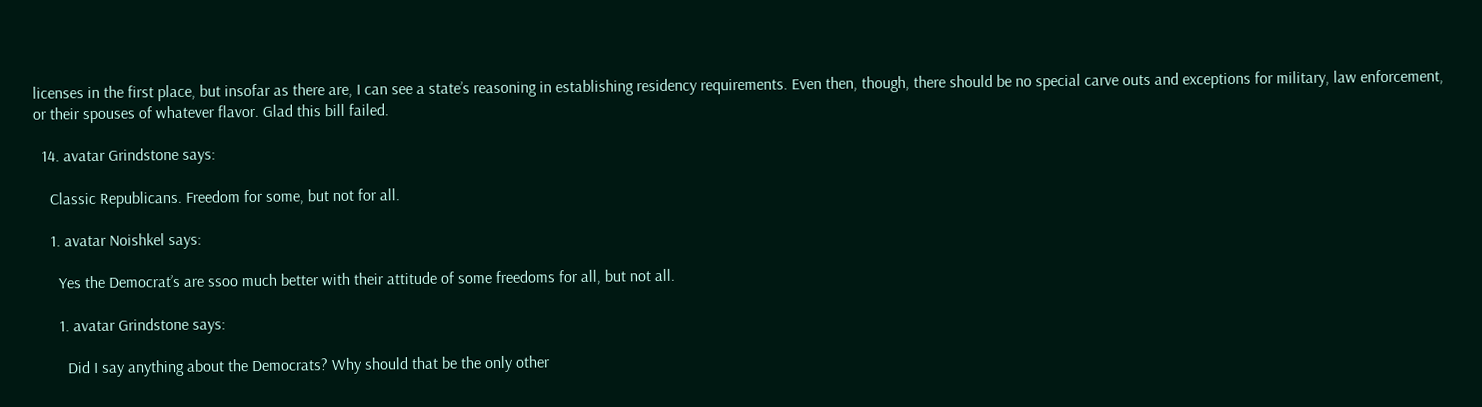licenses in the first place, but insofar as there are, I can see a state’s reasoning in establishing residency requirements. Even then, though, there should be no special carve outs and exceptions for military, law enforcement, or their spouses of whatever flavor. Glad this bill failed.

  14. avatar Grindstone says:

    Classic Republicans. Freedom for some, but not for all.

    1. avatar Noishkel says:

      Yes the Democrat’s are ssoo much better with their attitude of some freedoms for all, but not all.

      1. avatar Grindstone says:

        Did I say anything about the Democrats? Why should that be the only other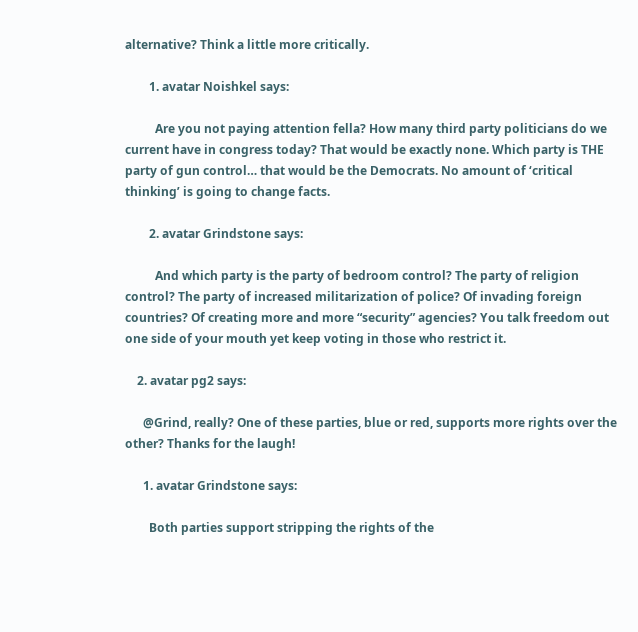alternative? Think a little more critically.

        1. avatar Noishkel says:

          Are you not paying attention fella? How many third party politicians do we current have in congress today? That would be exactly none. Which party is THE party of gun control… that would be the Democrats. No amount of ‘critical thinking’ is going to change facts.

        2. avatar Grindstone says:

          And which party is the party of bedroom control? The party of religion control? The party of increased militarization of police? Of invading foreign countries? Of creating more and more “security” agencies? You talk freedom out one side of your mouth yet keep voting in those who restrict it.

    2. avatar pg2 says:

      @Grind, really? One of these parties, blue or red, supports more rights over the other? Thanks for the laugh!

      1. avatar Grindstone says:

        Both parties support stripping the rights of the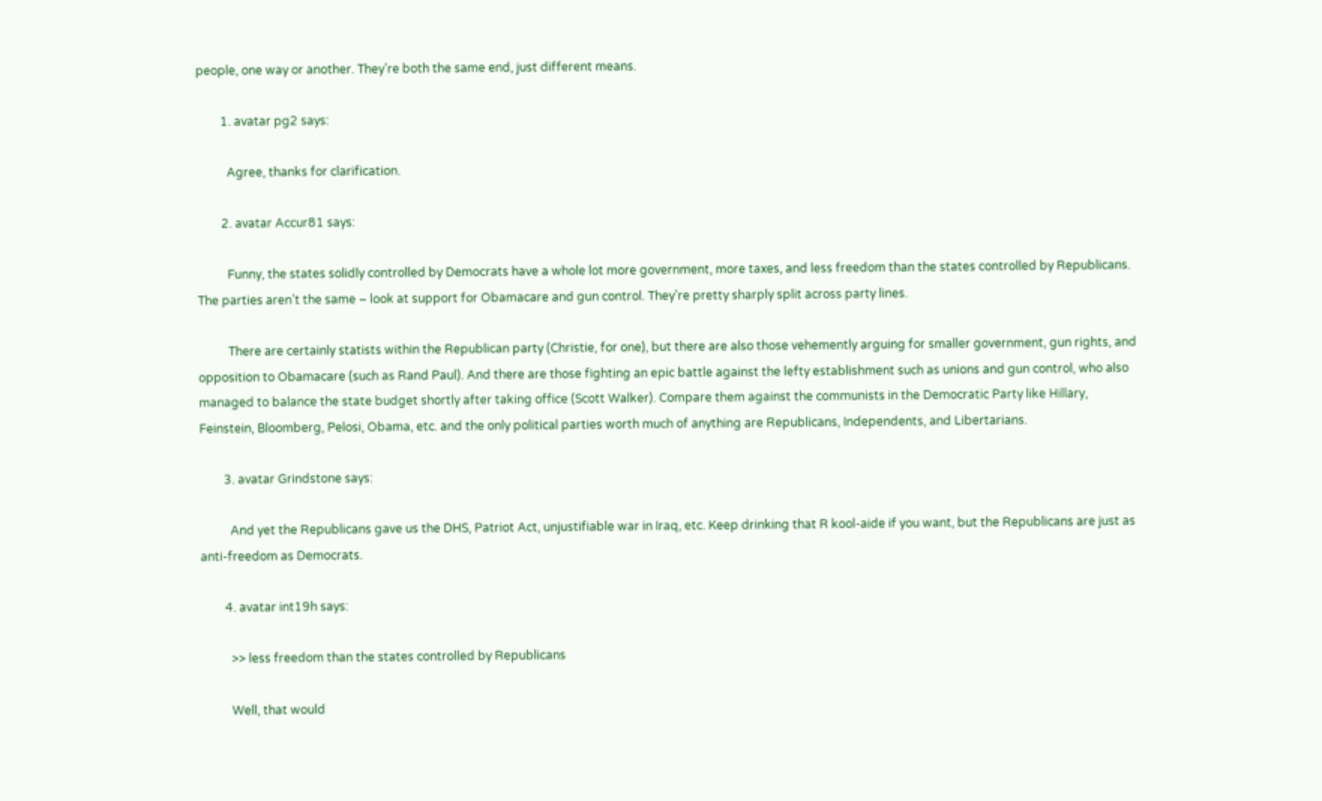people, one way or another. They’re both the same end, just different means.

        1. avatar pg2 says:

          Agree, thanks for clarification.

        2. avatar Accur81 says:

          Funny, the states solidly controlled by Democrats have a whole lot more government, more taxes, and less freedom than the states controlled by Republicans. The parties aren’t the same – look at support for Obamacare and gun control. They’re pretty sharply split across party lines.

          There are certainly statists within the Republican party (Christie, for one), but there are also those vehemently arguing for smaller government, gun rights, and opposition to Obamacare (such as Rand Paul). And there are those fighting an epic battle against the lefty establishment such as unions and gun control, who also managed to balance the state budget shortly after taking office (Scott Walker). Compare them against the communists in the Democratic Party like Hillary, Feinstein, Bloomberg, Pelosi, Obama, etc. and the only political parties worth much of anything are Republicans, Independents, and Libertarians.

        3. avatar Grindstone says:

          And yet the Republicans gave us the DHS, Patriot Act, unjustifiable war in Iraq, etc. Keep drinking that R kool-aide if you want, but the Republicans are just as anti-freedom as Democrats.

        4. avatar int19h says:

          >> less freedom than the states controlled by Republicans

          Well, that would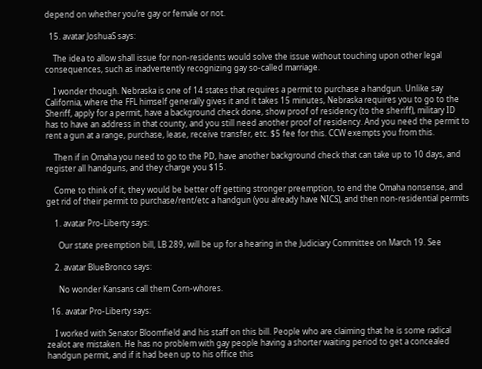depend on whether you’re gay or female or not.

  15. avatar JoshuaS says:

    The idea to allow shall issue for non-residents would solve the issue without touching upon other legal consequences, such as inadvertently recognizing gay so-called marriage.

    I wonder though. Nebraska is one of 14 states that requires a permit to purchase a handgun. Unlike say California, where the FFL himself generally gives it and it takes 15 minutes, Nebraska requires you to go to the Sheriff, apply for a permit, have a background check done, show proof of residency (to the sheriff), military ID has to have an address in that county, and you still need another proof of residency. And you need the permit to rent a gun at a range, purchase, lease, receive transfer, etc. $5 fee for this. CCW exempts you from this.

    Then if in Omaha you need to go to the PD, have another background check that can take up to 10 days, and register all handguns, and they charge you $15.

    Come to think of it, they would be better off getting stronger preemption, to end the Omaha nonsense, and get rid of their permit to purchase/rent/etc a handgun (you already have NICS), and then non-residential permits

    1. avatar Pro-Liberty says:

      Our state preemption bill, LB 289, will be up for a hearing in the Judiciary Committee on March 19. See

    2. avatar BlueBronco says:

      No wonder Kansans call them Corn-whores.

  16. avatar Pro-Liberty says:

    I worked with Senator Bloomfield and his staff on this bill. People who are claiming that he is some radical zealot are mistaken. He has no problem with gay people having a shorter waiting period to get a concealed handgun permit, and if it had been up to his office this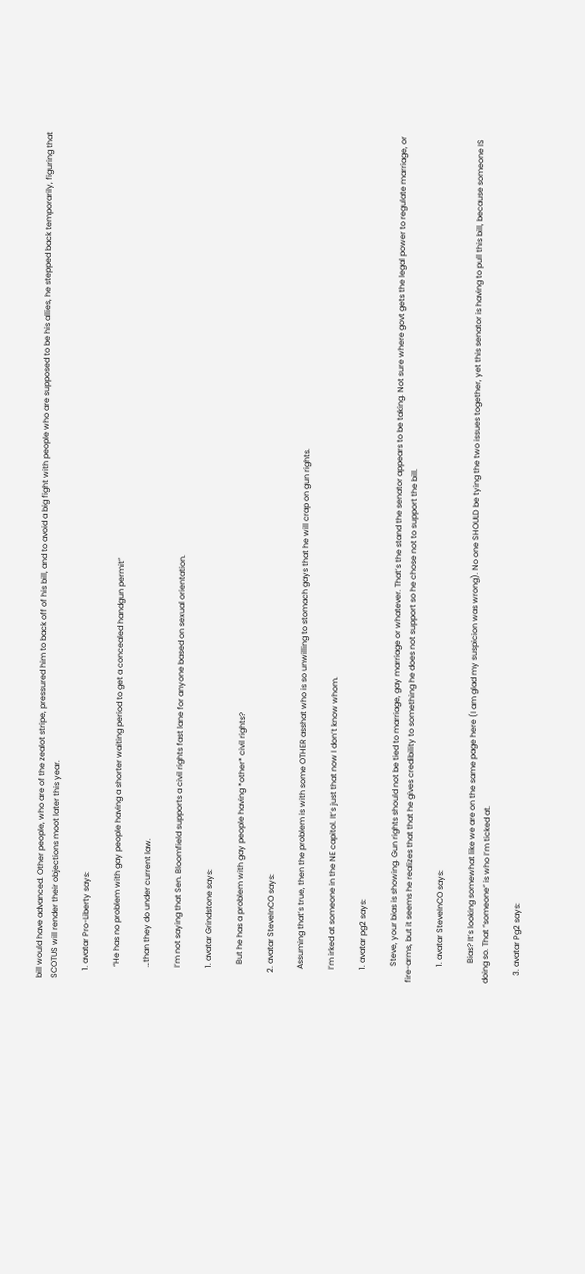bill would have advanced. Other people, who are of the zealot stripe, pressured him to back off of his bill, and to avoid a big fight with people who are supposed to be his allies, he stepped back temporarily, figuring that SCOTUS will render their objections moot later this year.

    1. avatar Pro-Liberty says:

      “He has no problem with gay people having a shorter waiting period to get a concealed handgun permit”

      …than they do under current law.

      I’m not saying that Sen. Bloomfield supports a civil rights fast lane for anyone based on sexual orientation.

      1. avatar Grindstone says:

        But he has a problem with gay people having *other* civil rights?

    2. avatar SteveInCO says:

      Assuming that’s true, then the problem is with some OTHER asshat who is so unwilling to stomach gays that he will crap on gun rights.

      I’m irked at someone in the NE capitol. It’s just that now I don’t know whom.

      1. avatar pg2 says:

        Steve, your bias is showing. Gun rights should not be tied to marriage, gay marriage or whatever. That’s the stand the senator appears to be taking. Not sure where govt gets the legal power to regulate marriage, or fire-arms, but it seems he realizes that that he gives credibility to something he does not support so he chose not to support the bill.

        1. avatar SteveInCO says:

          Bias? It’s looking somewhat like we are on the same page here (I am glad my suspicion was wrong). No one SHOULD be tying the two issues together, yet this senator is having to pull this bill, because someone IS doing so. That “someone” is who I’m ticked at.

    3. avatar Pg2 says: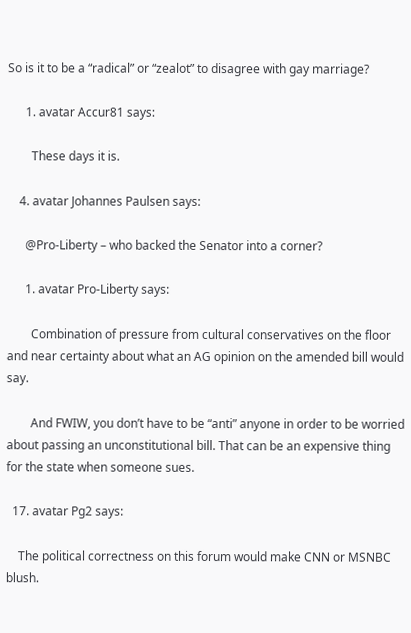So is it to be a “radical” or “zealot” to disagree with gay marriage?

      1. avatar Accur81 says:

        These days it is.

    4. avatar Johannes Paulsen says:

      @Pro-Liberty – who backed the Senator into a corner?

      1. avatar Pro-Liberty says:

        Combination of pressure from cultural conservatives on the floor and near certainty about what an AG opinion on the amended bill would say.

        And FWIW, you don’t have to be “anti” anyone in order to be worried about passing an unconstitutional bill. That can be an expensive thing for the state when someone sues.

  17. avatar Pg2 says:

    The political correctness on this forum would make CNN or MSNBC blush.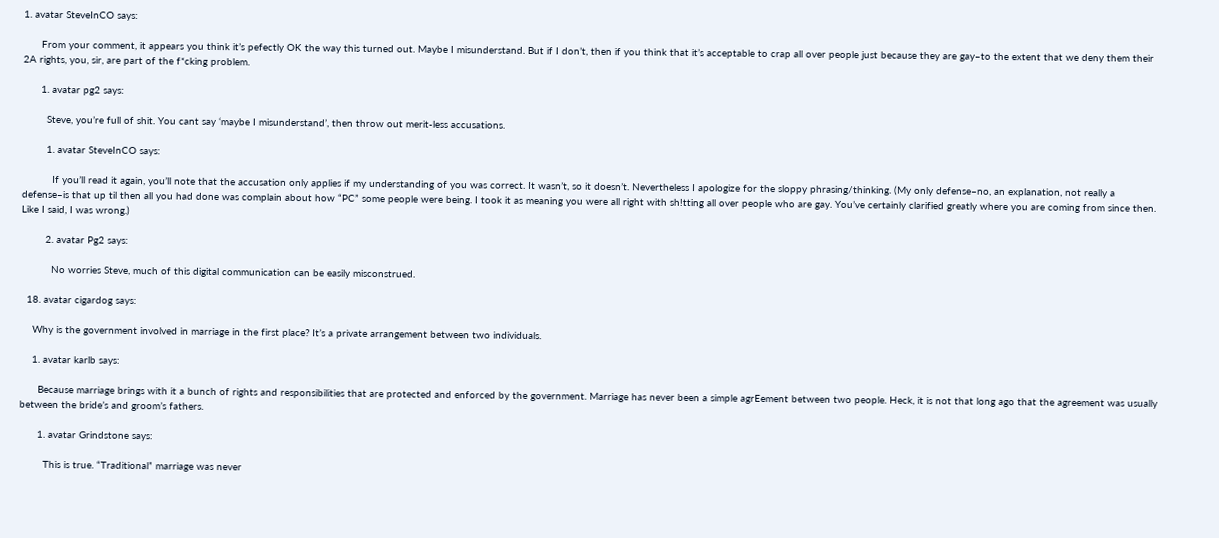1. avatar SteveInCO says:

      From your comment, it appears you think it’s pefectly OK the way this turned out. Maybe I misunderstand. But if I don’t, then if you think that it’s acceptable to crap all over people just because they are gay–to the extent that we deny them their 2A rights, you, sir, are part of the f*cking problem.

      1. avatar pg2 says:

        Steve, you’re full of shit. You cant say ‘maybe I misunderstand’, then throw out merit-less accusations.

        1. avatar SteveInCO says:

          If you’ll read it again, you’ll note that the accusation only applies if my understanding of you was correct. It wasn’t, so it doesn’t. Nevertheless I apologize for the sloppy phrasing/thinking. (My only defense–no, an explanation, not really a defense–is that up til then all you had done was complain about how “PC” some people were being. I took it as meaning you were all right with sh!tting all over people who are gay. You’ve certainly clarified greatly where you are coming from since then. Like I said, I was wrong.)

        2. avatar Pg2 says:

          No worries Steve, much of this digital communication can be easily misconstrued.

  18. avatar cigardog says:

    Why is the government involved in marriage in the first place? It’s a private arrangement between two individuals.

    1. avatar karlb says:

      Because marriage brings with it a bunch of rights and responsibilities that are protected and enforced by the government. Marriage has never been a simple agrEement between two people. Heck, it is not that long ago that the agreement was usually between the bride’s and groom’s fathers.

      1. avatar Grindstone says:

        This is true. “Traditional” marriage was never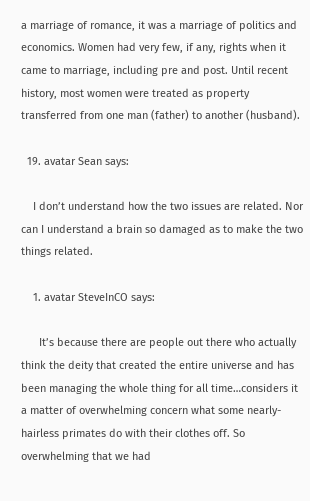a marriage of romance, it was a marriage of politics and economics. Women had very few, if any, rights when it came to marriage, including pre and post. Until recent history, most women were treated as property transferred from one man (father) to another (husband).

  19. avatar Sean says:

    I don’t understand how the two issues are related. Nor can I understand a brain so damaged as to make the two things related.

    1. avatar SteveInCO says:

      It’s because there are people out there who actually think the deity that created the entire universe and has been managing the whole thing for all time…considers it a matter of overwhelming concern what some nearly-hairless primates do with their clothes off. So overwhelming that we had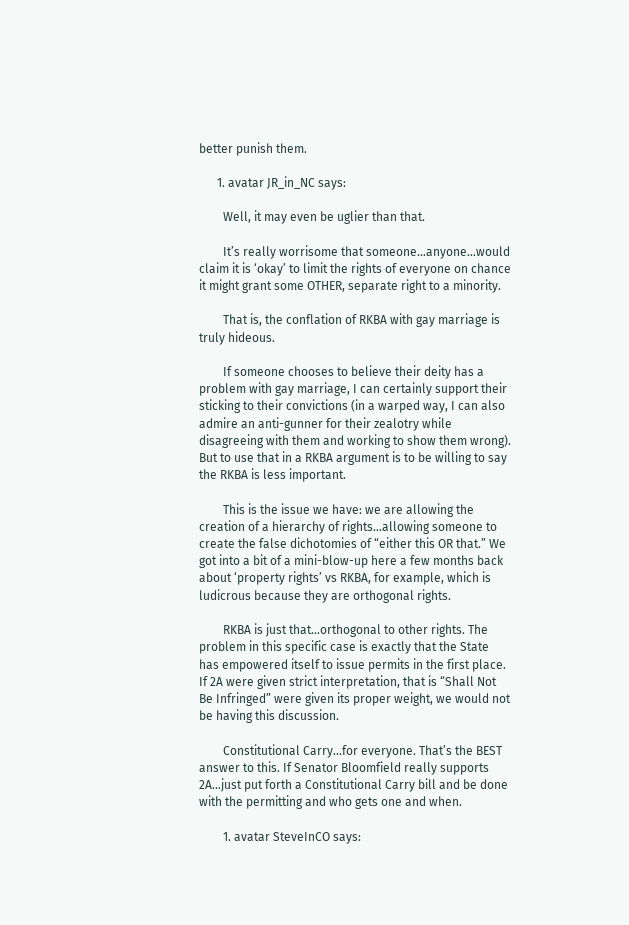better punish them.

      1. avatar JR_in_NC says:

        Well, it may even be uglier than that.

        It’s really worrisome that someone…anyone…would claim it is ‘okay’ to limit the rights of everyone on chance it might grant some OTHER, separate right to a minority.

        That is, the conflation of RKBA with gay marriage is truly hideous.

        If someone chooses to believe their deity has a problem with gay marriage, I can certainly support their sticking to their convictions (in a warped way, I can also admire an anti-gunner for their zealotry while disagreeing with them and working to show them wrong). But to use that in a RKBA argument is to be willing to say the RKBA is less important.

        This is the issue we have: we are allowing the creation of a hierarchy of rights…allowing someone to create the false dichotomies of “either this OR that.” We got into a bit of a mini-blow-up here a few months back about ‘property rights’ vs RKBA, for example, which is ludicrous because they are orthogonal rights.

        RKBA is just that…orthogonal to other rights. The problem in this specific case is exactly that the State has empowered itself to issue permits in the first place. If 2A were given strict interpretation, that is “Shall Not Be Infringed” were given its proper weight, we would not be having this discussion.

        Constitutional Carry…for everyone. That’s the BEST answer to this. If Senator Bloomfield really supports 2A…just put forth a Constitutional Carry bill and be done with the permitting and who gets one and when.

        1. avatar SteveInCO says: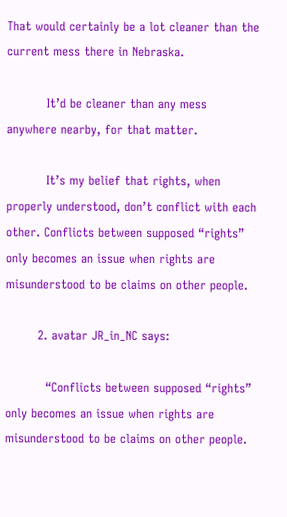That would certainly be a lot cleaner than the current mess there in Nebraska.

          It’d be cleaner than any mess anywhere nearby, for that matter.

          It’s my belief that rights, when properly understood, don’t conflict with each other. Conflicts between supposed “rights” only becomes an issue when rights are misunderstood to be claims on other people.

        2. avatar JR_in_NC says:

          “Conflicts between supposed “rights” only becomes an issue when rights are misunderstood to be claims on other people.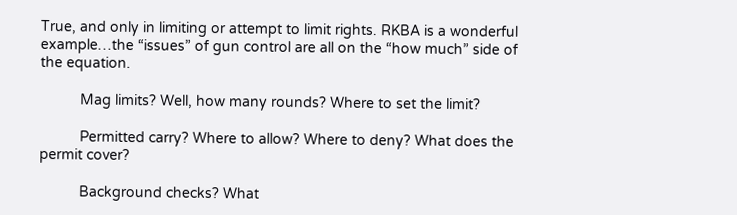True, and only in limiting or attempt to limit rights. RKBA is a wonderful example…the “issues” of gun control are all on the “how much” side of the equation.

          Mag limits? Well, how many rounds? Where to set the limit?

          Permitted carry? Where to allow? Where to deny? What does the permit cover?

          Background checks? What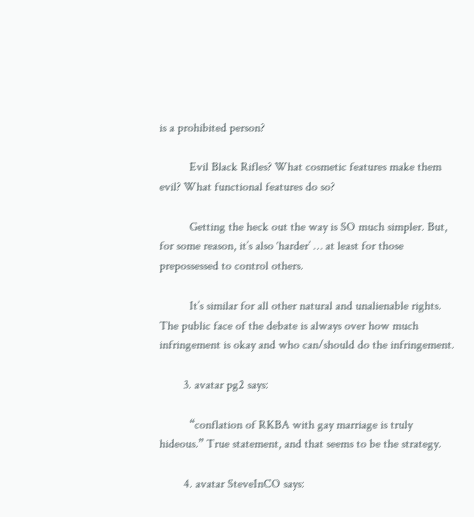is a prohibited person?

          Evil Black Rifles? What cosmetic features make them evil? What functional features do so?

          Getting the heck out the way is SO much simpler. But, for some reason, it’s also ‘harder’ … at least for those prepossessed to control others.

          It’s similar for all other natural and unalienable rights. The public face of the debate is always over how much infringement is okay and who can/should do the infringement.

        3. avatar pg2 says:

          “conflation of RKBA with gay marriage is truly hideous.” True statement, and that seems to be the strategy.

        4. avatar SteveInCO says: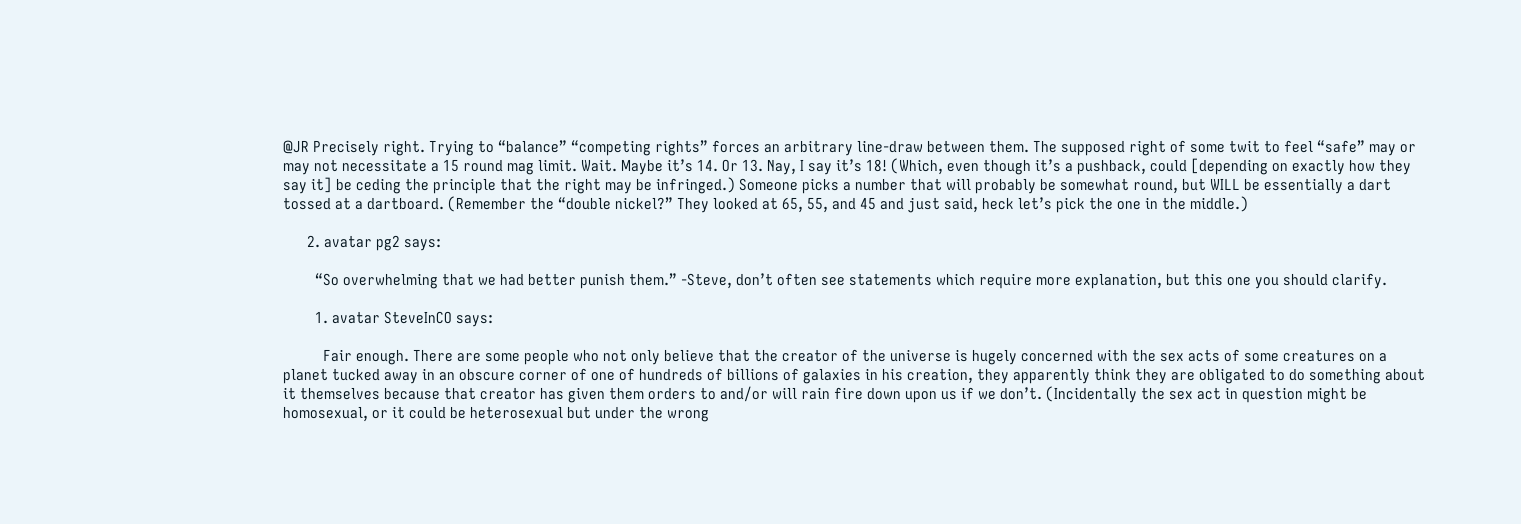@JR Precisely right. Trying to “balance” “competing rights” forces an arbitrary line-draw between them. The supposed right of some twit to feel “safe” may or may not necessitate a 15 round mag limit. Wait. Maybe it’s 14. Or 13. Nay, I say it’s 18! (Which, even though it’s a pushback, could [depending on exactly how they say it] be ceding the principle that the right may be infringed.) Someone picks a number that will probably be somewhat round, but WILL be essentially a dart tossed at a dartboard. (Remember the “double nickel?” They looked at 65, 55, and 45 and just said, heck let’s pick the one in the middle.)

      2. avatar pg2 says:

        “So overwhelming that we had better punish them.” -Steve, don’t often see statements which require more explanation, but this one you should clarify.

        1. avatar SteveInCO says:

          Fair enough. There are some people who not only believe that the creator of the universe is hugely concerned with the sex acts of some creatures on a planet tucked away in an obscure corner of one of hundreds of billions of galaxies in his creation, they apparently think they are obligated to do something about it themselves because that creator has given them orders to and/or will rain fire down upon us if we don’t. (Incidentally the sex act in question might be homosexual, or it could be heterosexual but under the wrong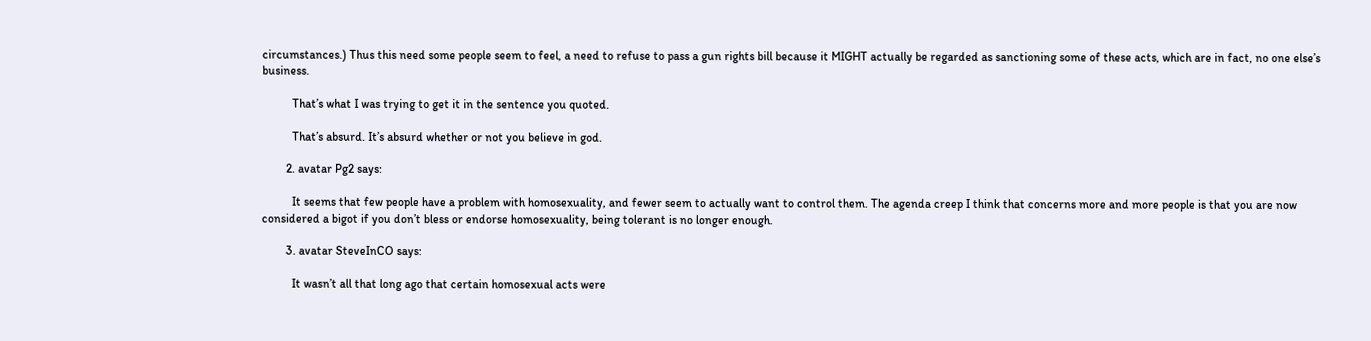circumstances.) Thus this need some people seem to feel, a need to refuse to pass a gun rights bill because it MIGHT actually be regarded as sanctioning some of these acts, which are in fact, no one else’s business.

          That’s what I was trying to get it in the sentence you quoted.

          That’s absurd. It’s absurd whether or not you believe in god.

        2. avatar Pg2 says:

          It seems that few people have a problem with homosexuality, and fewer seem to actually want to control them. The agenda creep I think that concerns more and more people is that you are now considered a bigot if you don’t bless or endorse homosexuality, being tolerant is no longer enough.

        3. avatar SteveInCO says:

          It wasn’t all that long ago that certain homosexual acts were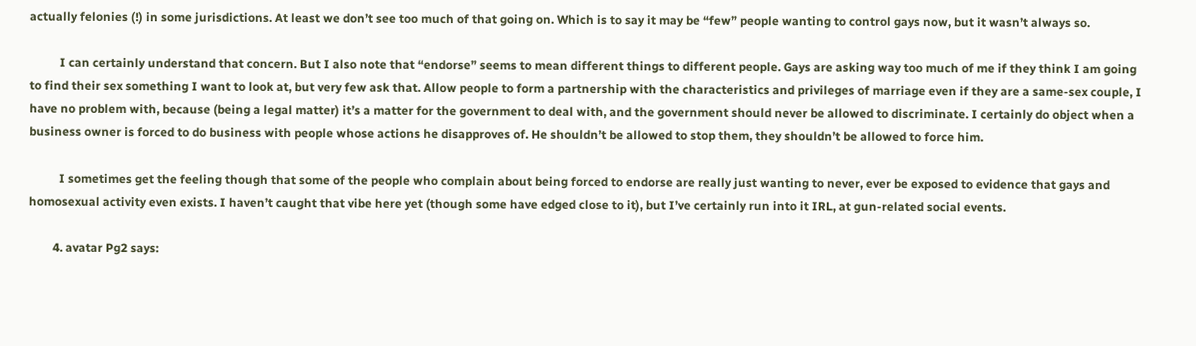actually felonies (!) in some jurisdictions. At least we don’t see too much of that going on. Which is to say it may be “few” people wanting to control gays now, but it wasn’t always so.

          I can certainly understand that concern. But I also note that “endorse” seems to mean different things to different people. Gays are asking way too much of me if they think I am going to find their sex something I want to look at, but very few ask that. Allow people to form a partnership with the characteristics and privileges of marriage even if they are a same-sex couple, I have no problem with, because (being a legal matter) it’s a matter for the government to deal with, and the government should never be allowed to discriminate. I certainly do object when a business owner is forced to do business with people whose actions he disapproves of. He shouldn’t be allowed to stop them, they shouldn’t be allowed to force him.

          I sometimes get the feeling though that some of the people who complain about being forced to endorse are really just wanting to never, ever be exposed to evidence that gays and homosexual activity even exists. I haven’t caught that vibe here yet (though some have edged close to it), but I’ve certainly run into it IRL, at gun-related social events.

        4. avatar Pg2 says: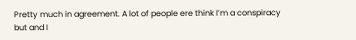Pretty much in agreement. A lot of people ere think I’m a conspiracy but and I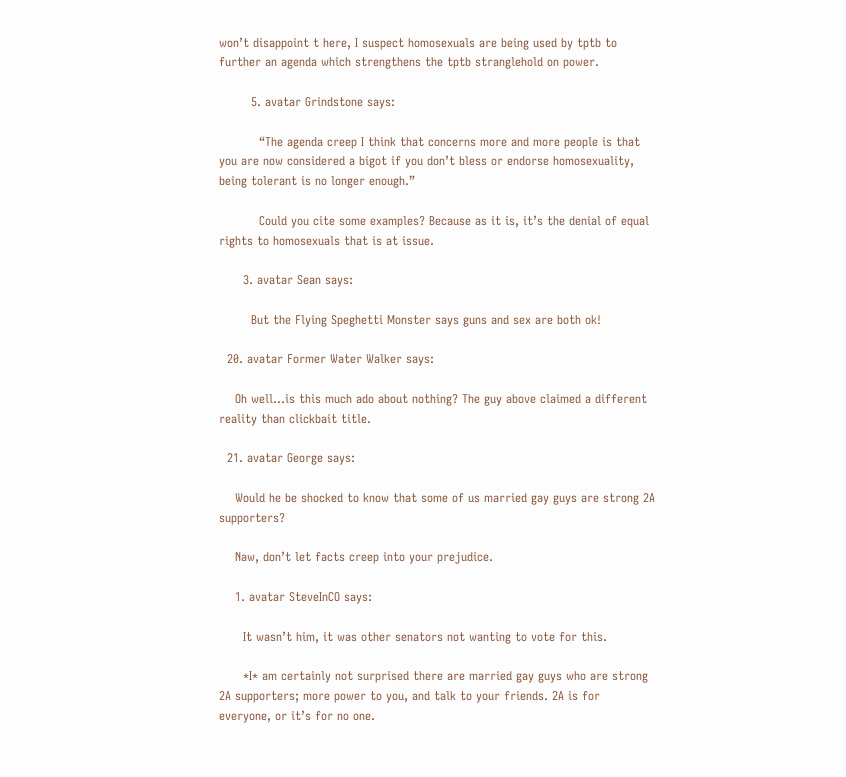won’t disappoint t here, I suspect homosexuals are being used by tptb to further an agenda which strengthens the tptb stranglehold on power.

        5. avatar Grindstone says:

          “The agenda creep I think that concerns more and more people is that you are now considered a bigot if you don’t bless or endorse homosexuality, being tolerant is no longer enough.”

          Could you cite some examples? Because as it is, it’s the denial of equal rights to homosexuals that is at issue.

      3. avatar Sean says:

        But the Flying Speghetti Monster says guns and sex are both ok!

  20. avatar Former Water Walker says:

    Oh well…is this much ado about nothing? The guy above claimed a different reality than clickbait title.

  21. avatar George says:

    Would he be shocked to know that some of us married gay guys are strong 2A supporters?

    Naw, don’t let facts creep into your prejudice.

    1. avatar SteveInCO says:

      It wasn’t him, it was other senators not wanting to vote for this.

      *I* am certainly not surprised there are married gay guys who are strong 2A supporters; more power to you, and talk to your friends. 2A is for everyone, or it’s for no one.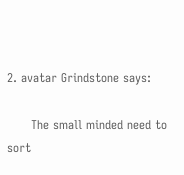2. avatar Grindstone says:

      The small minded need to sort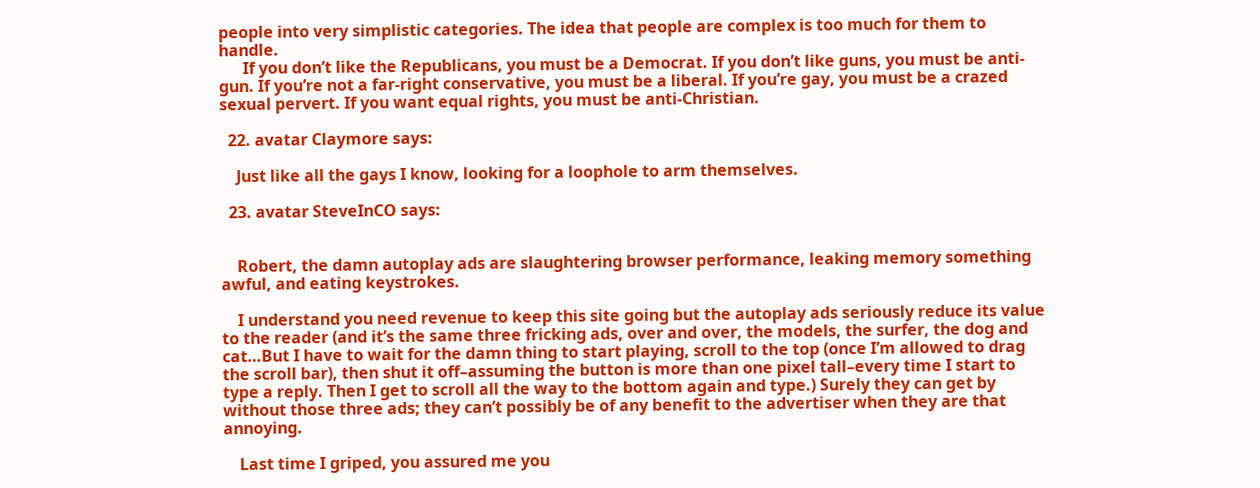people into very simplistic categories. The idea that people are complex is too much for them to handle.
      If you don’t like the Republicans, you must be a Democrat. If you don’t like guns, you must be anti-gun. If you’re not a far-right conservative, you must be a liberal. If you’re gay, you must be a crazed sexual pervert. If you want equal rights, you must be anti-Christian.

  22. avatar Claymore says:

    Just like all the gays I know, looking for a loophole to arm themselves.

  23. avatar SteveInCO says:


    Robert, the damn autoplay ads are slaughtering browser performance, leaking memory something awful, and eating keystrokes.

    I understand you need revenue to keep this site going but the autoplay ads seriously reduce its value to the reader (and it’s the same three fricking ads, over and over, the models, the surfer, the dog and cat…But I have to wait for the damn thing to start playing, scroll to the top (once I’m allowed to drag the scroll bar), then shut it off–assuming the button is more than one pixel tall–every time I start to type a reply. Then I get to scroll all the way to the bottom again and type.) Surely they can get by without those three ads; they can’t possibly be of any benefit to the advertiser when they are that annoying.

    Last time I griped, you assured me you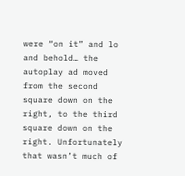were “on it” and lo and behold… the autoplay ad moved from the second square down on the right, to the third square down on the right. Unfortunately that wasn’t much of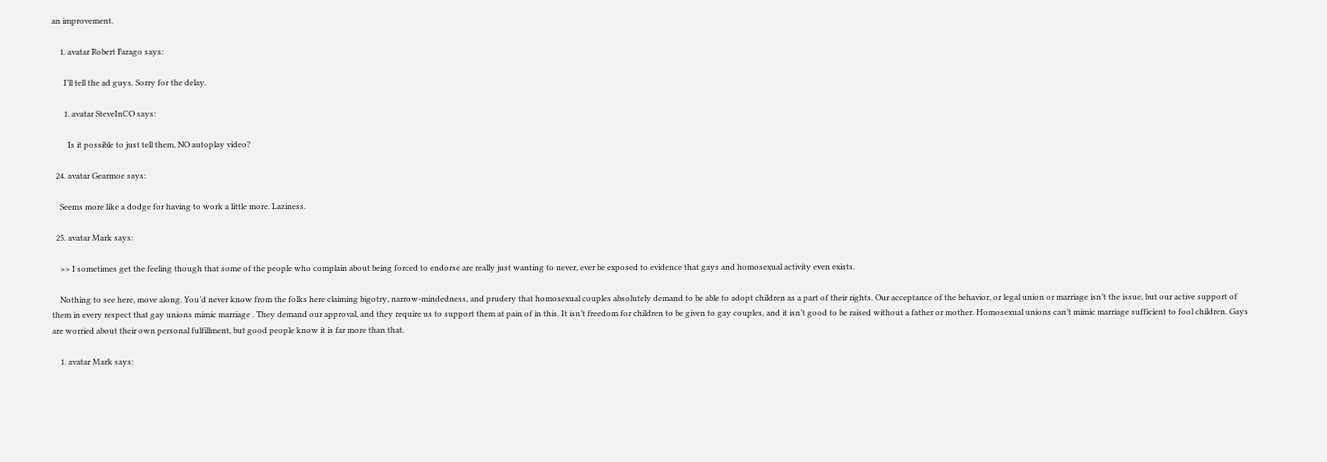an improvement.

    1. avatar Robert Farago says:

      I’ll tell the ad guys. Sorry for the delay.

      1. avatar SteveInCO says:

        Is it possible to just tell them, NO autoplay video?

  24. avatar Gearmoe says:

    Seems more like a dodge for having to work a little more. Laziness.

  25. avatar Mark says:

    >> I sometimes get the feeling though that some of the people who complain about being forced to endorse are really just wanting to never, ever be exposed to evidence that gays and homosexual activity even exists.

    Nothing to see here, move along. You’d never know from the folks here claiming bigotry, narrow-mindedness, and prudery that homosexual couples absolutely demand to be able to adopt children as a part of their rights. Our acceptance of the behavior, or legal union or marriage isn’t the issue, but our active support of them in every respect that gay unions mimic marriage . They demand our approval, and they require us to support them at pain of in this. It isn’t freedom for children to be given to gay couples, and it isn’t good to be raised without a father or mother. Homosexual unions can’t mimic marriage sufficient to fool children. Gays are worried about their own personal fulfillment, but good people know it is far more than that.

    1. avatar Mark says: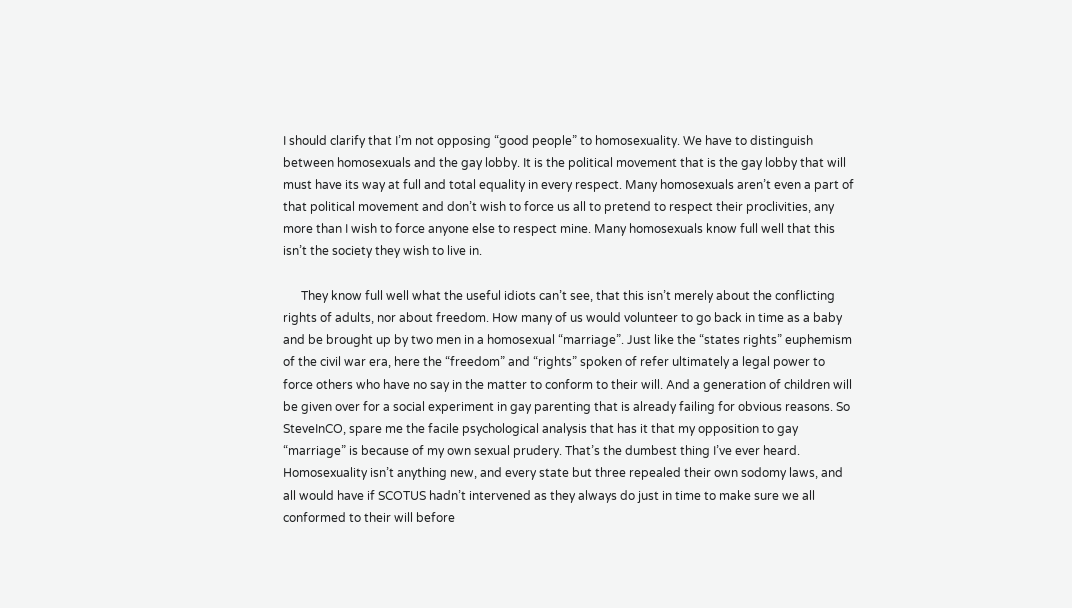I should clarify that I’m not opposing “good people” to homosexuality. We have to distinguish between homosexuals and the gay lobby. It is the political movement that is the gay lobby that will must have its way at full and total equality in every respect. Many homosexuals aren’t even a part of that political movement and don’t wish to force us all to pretend to respect their proclivities, any more than I wish to force anyone else to respect mine. Many homosexuals know full well that this isn’t the society they wish to live in.

      They know full well what the useful idiots can’t see, that this isn’t merely about the conflicting rights of adults, nor about freedom. How many of us would volunteer to go back in time as a baby and be brought up by two men in a homosexual “marriage”. Just like the “states rights” euphemism of the civil war era, here the “freedom” and “rights” spoken of refer ultimately a legal power to force others who have no say in the matter to conform to their will. And a generation of children will be given over for a social experiment in gay parenting that is already failing for obvious reasons. So SteveInCO, spare me the facile psychological analysis that has it that my opposition to gay “marriage” is because of my own sexual prudery. That’s the dumbest thing I’ve ever heard. Homosexuality isn’t anything new, and every state but three repealed their own sodomy laws, and all would have if SCOTUS hadn’t intervened as they always do just in time to make sure we all conformed to their will before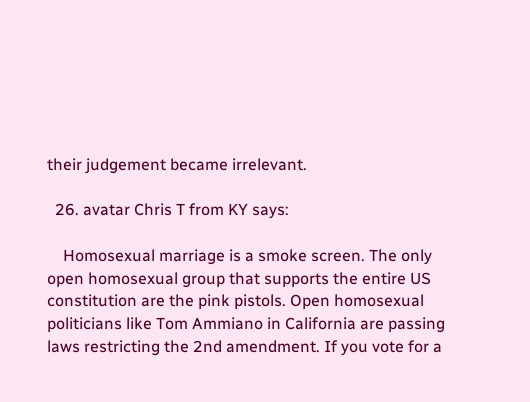their judgement became irrelevant.

  26. avatar Chris T from KY says:

    Homosexual marriage is a smoke screen. The only open homosexual group that supports the entire US constitution are the pink pistols. Open homosexual politicians like Tom Ammiano in California are passing laws restricting the 2nd amendment. If you vote for a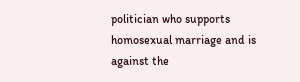politician who supports homosexual marriage and is against the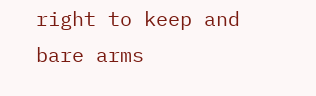right to keep and bare arms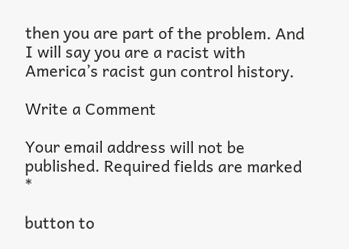then you are part of the problem. And I will say you are a racist with America’s racist gun control history.

Write a Comment

Your email address will not be published. Required fields are marked *

button to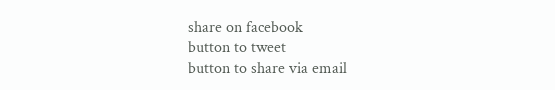share on facebook
button to tweet
button to share via email